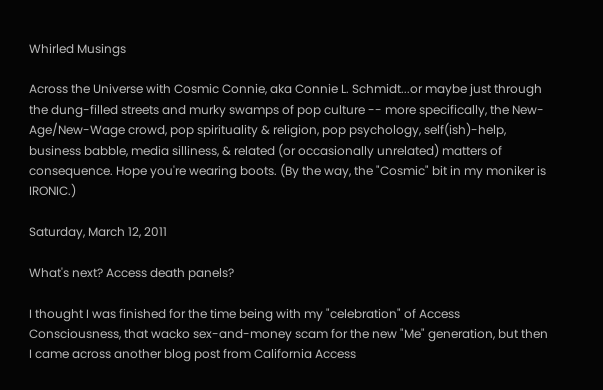Whirled Musings

Across the Universe with Cosmic Connie, aka Connie L. Schmidt...or maybe just through the dung-filled streets and murky swamps of pop culture -- more specifically, the New-Age/New-Wage crowd, pop spirituality & religion, pop psychology, self(ish)-help, business babble, media silliness, & related (or occasionally unrelated) matters of consequence. Hope you're wearing boots. (By the way, the "Cosmic" bit in my moniker is IRONIC.)

Saturday, March 12, 2011

What's next? Access death panels?

I thought I was finished for the time being with my "celebration" of Access Consciousness, that wacko sex-and-money scam for the new "Me" generation, but then I came across another blog post from California Access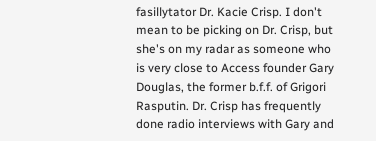fasillytator Dr. Kacie Crisp. I don't mean to be picking on Dr. Crisp, but she's on my radar as someone who is very close to Access founder Gary Douglas, the former b.f.f. of Grigori Rasputin. Dr. Crisp has frequently done radio interviews with Gary and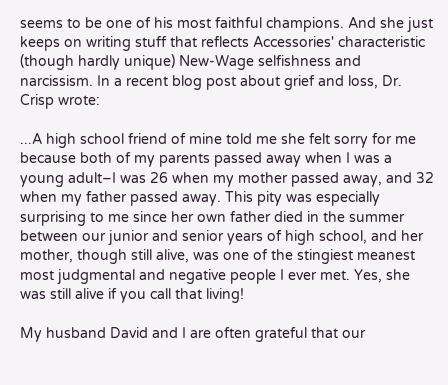seems to be one of his most faithful champions. And she just keeps on writing stuff that reflects Accessories' characteristic (though hardly unique) New-Wage selfishness and narcissism. In a recent blog post about grief and loss, Dr. Crisp wrote:

...A high school friend of mine told me she felt sorry for me because both of my parents passed away when I was a young adult–I was 26 when my mother passed away, and 32 when my father passed away. This pity was especially surprising to me since her own father died in the summer between our junior and senior years of high school, and her mother, though still alive, was one of the stingiest meanest most judgmental and negative people I ever met. Yes, she was still alive if you call that living!

My husband David and I are often grateful that our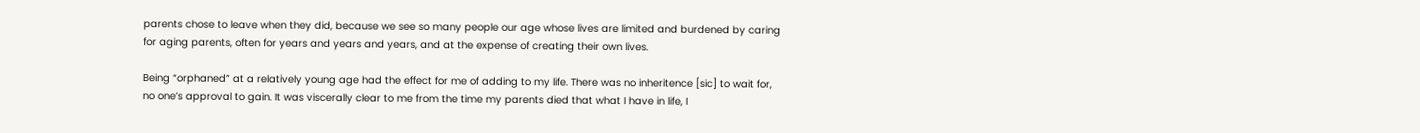parents chose to leave when they did, because we see so many people our age whose lives are limited and burdened by caring for aging parents, often for years and years and years, and at the expense of creating their own lives.

Being “orphaned” at a relatively young age had the effect for me of adding to my life. There was no inheritence [sic] to wait for, no one’s approval to gain. It was viscerally clear to me from the time my parents died that what I have in life, I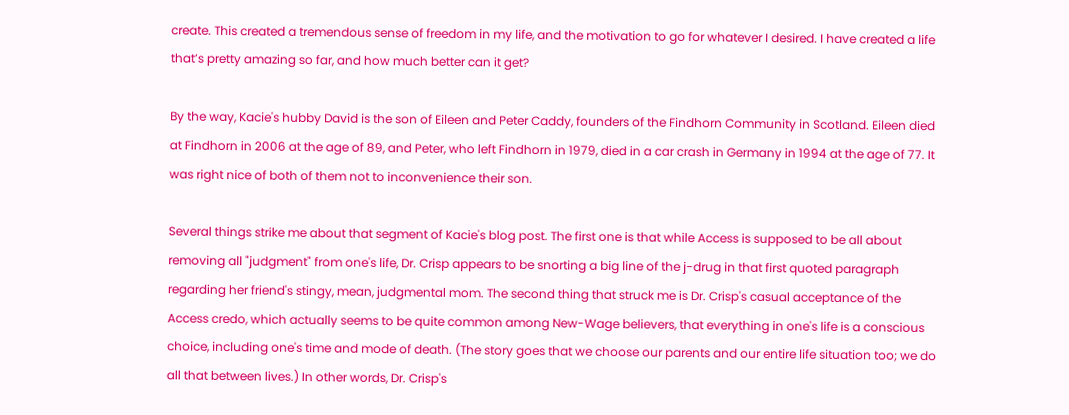create. This created a tremendous sense of freedom in my life, and the motivation to go for whatever I desired. I have created a life that’s pretty amazing so far, and how much better can it get?

By the way, Kacie's hubby David is the son of Eileen and Peter Caddy, founders of the Findhorn Community in Scotland. Eileen died at Findhorn in 2006 at the age of 89, and Peter, who left Findhorn in 1979, died in a car crash in Germany in 1994 at the age of 77. It was right nice of both of them not to inconvenience their son.

Several things strike me about that segment of Kacie's blog post. The first one is that while Access is supposed to be all about removing all "judgment" from one's life, Dr. Crisp appears to be snorting a big line of the j-drug in that first quoted paragraph regarding her friend's stingy, mean, judgmental mom. The second thing that struck me is Dr. Crisp's casual acceptance of the Access credo, which actually seems to be quite common among New-Wage believers, that everything in one's life is a conscious choice, including one's time and mode of death. (The story goes that we choose our parents and our entire life situation too; we do all that between lives.) In other words, Dr. Crisp's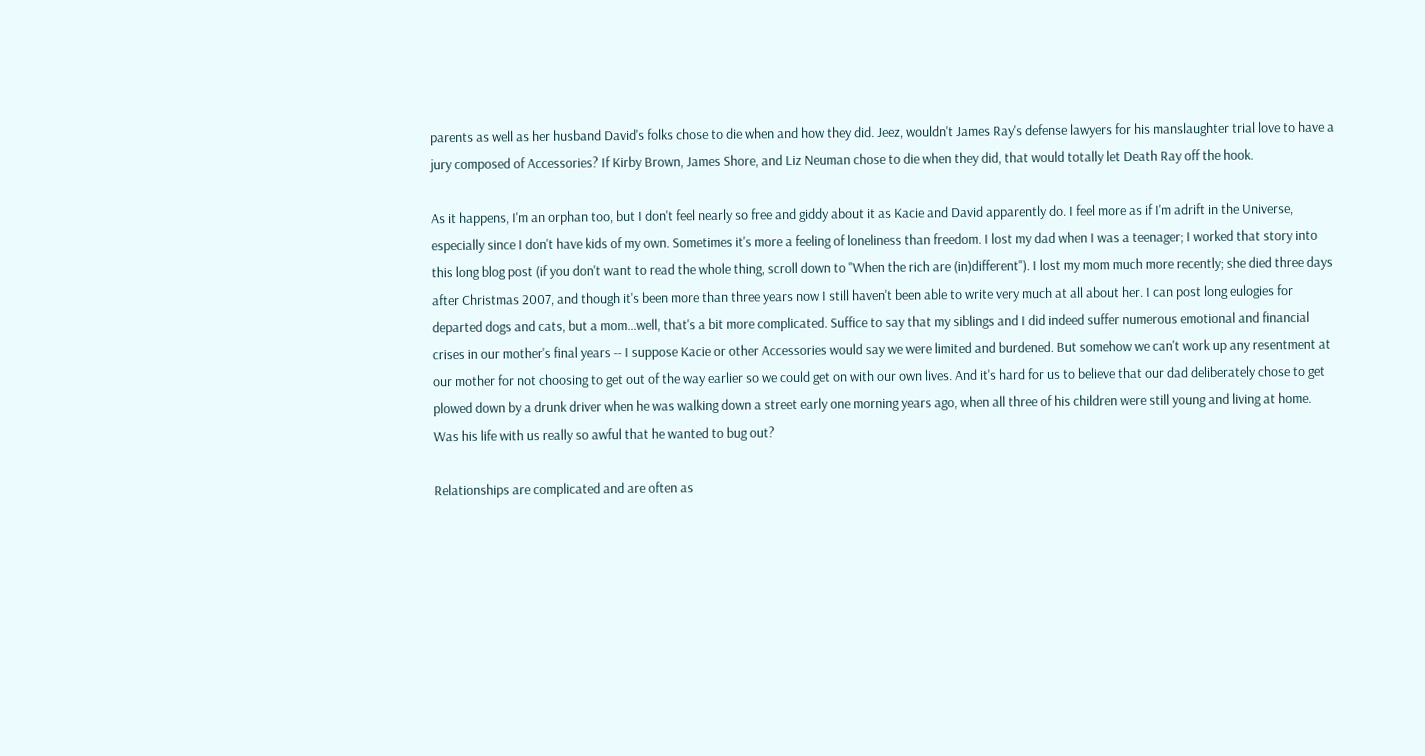parents as well as her husband David's folks chose to die when and how they did. Jeez, wouldn't James Ray's defense lawyers for his manslaughter trial love to have a jury composed of Accessories? If Kirby Brown, James Shore, and Liz Neuman chose to die when they did, that would totally let Death Ray off the hook.

As it happens, I'm an orphan too, but I don't feel nearly so free and giddy about it as Kacie and David apparently do. I feel more as if I'm adrift in the Universe, especially since I don't have kids of my own. Sometimes it's more a feeling of loneliness than freedom. I lost my dad when I was a teenager; I worked that story into this long blog post (if you don't want to read the whole thing, scroll down to "When the rich are (in)different"). I lost my mom much more recently; she died three days after Christmas 2007, and though it's been more than three years now I still haven't been able to write very much at all about her. I can post long eulogies for departed dogs and cats, but a mom...well, that's a bit more complicated. Suffice to say that my siblings and I did indeed suffer numerous emotional and financial crises in our mother's final years -- I suppose Kacie or other Accessories would say we were limited and burdened. But somehow we can't work up any resentment at our mother for not choosing to get out of the way earlier so we could get on with our own lives. And it's hard for us to believe that our dad deliberately chose to get plowed down by a drunk driver when he was walking down a street early one morning years ago, when all three of his children were still young and living at home. Was his life with us really so awful that he wanted to bug out?

Relationships are complicated and are often as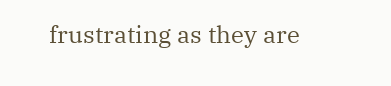frustrating as they are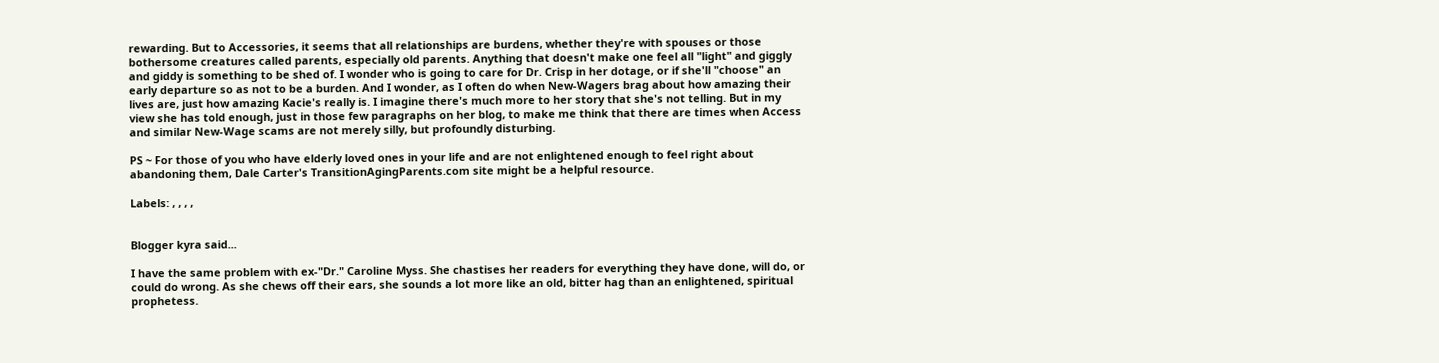rewarding. But to Accessories, it seems that all relationships are burdens, whether they're with spouses or those bothersome creatures called parents, especially old parents. Anything that doesn't make one feel all "light" and giggly and giddy is something to be shed of. I wonder who is going to care for Dr. Crisp in her dotage, or if she'll "choose" an early departure so as not to be a burden. And I wonder, as I often do when New-Wagers brag about how amazing their lives are, just how amazing Kacie's really is. I imagine there's much more to her story that she's not telling. But in my view she has told enough, just in those few paragraphs on her blog, to make me think that there are times when Access and similar New-Wage scams are not merely silly, but profoundly disturbing.

PS ~ For those of you who have elderly loved ones in your life and are not enlightened enough to feel right about abandoning them, Dale Carter's TransitionAgingParents.com site might be a helpful resource.

Labels: , , , ,


Blogger kyra said...

I have the same problem with ex-"Dr." Caroline Myss. She chastises her readers for everything they have done, will do, or could do wrong. As she chews off their ears, she sounds a lot more like an old, bitter hag than an enlightened, spiritual prophetess.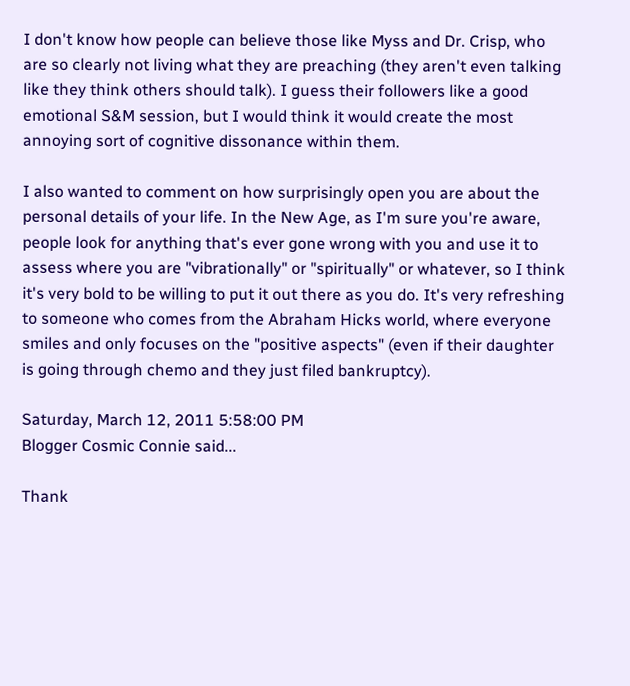I don't know how people can believe those like Myss and Dr. Crisp, who are so clearly not living what they are preaching (they aren't even talking like they think others should talk). I guess their followers like a good emotional S&M session, but I would think it would create the most annoying sort of cognitive dissonance within them.

I also wanted to comment on how surprisingly open you are about the personal details of your life. In the New Age, as I'm sure you're aware, people look for anything that's ever gone wrong with you and use it to assess where you are "vibrationally" or "spiritually" or whatever, so I think it's very bold to be willing to put it out there as you do. It's very refreshing to someone who comes from the Abraham Hicks world, where everyone smiles and only focuses on the "positive aspects" (even if their daughter is going through chemo and they just filed bankruptcy).

Saturday, March 12, 2011 5:58:00 PM
Blogger Cosmic Connie said...

Thank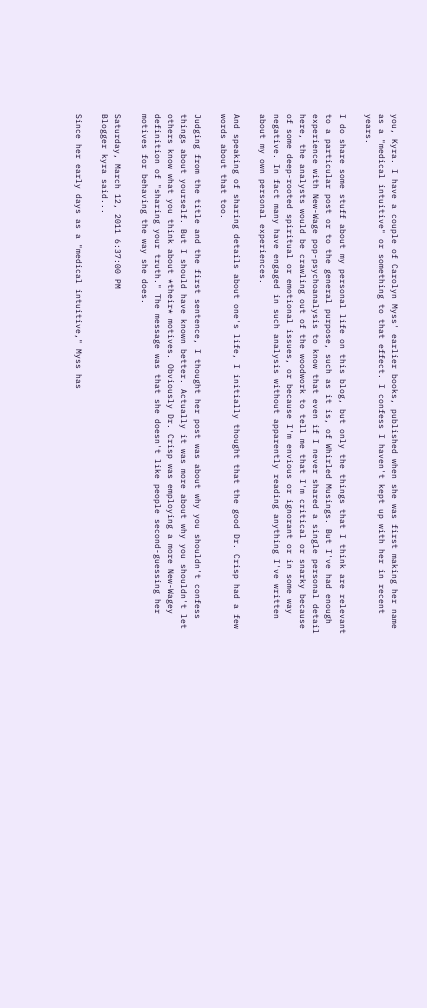you, Kyra. I have a couple of Carolyn Myss' earlier books, published when she was first making her name as a "medical intuitive" or something to that effect. I confess I haven't kept up with her in recent years.

I do share some stuff about my personal life on this blog, but only the things that I think are relevant to a particular post or to the general purpose, such as it is, of Whirled Musings. But I've had enough experience with New-Wage pop-psychoanalysis to know that even if I never shared a single personal detail here, the analysts would be crawling out of the woodwork to tell me that I'm critical or snarky because of some deep-rooted spiritual or emotional issues, or because I'm envious or ignorant or in some way negative. In fact many have engaged in such analysis without apparently reading anything I've written about my own personal experiences.

And speaking of sharing details about one's life, I initially thought that the good Dr. Crisp had a few words about that too.

Judging from the title and the first sentence, I thought her post was about why you shouldn't confess things about yourself. But I should have known better. Actually it was more about why you shouldn't let others know what you think about *their* motives. Obviously Dr. Crisp was employing a more New-Wagey definition of "sharing your truth." The message was that she doesn't like people second-guessing her motives for behaving the way she does.

Saturday, March 12, 2011 6:37:00 PM
Blogger kyra said...

Since her early days as a "medical intuitive," Myss has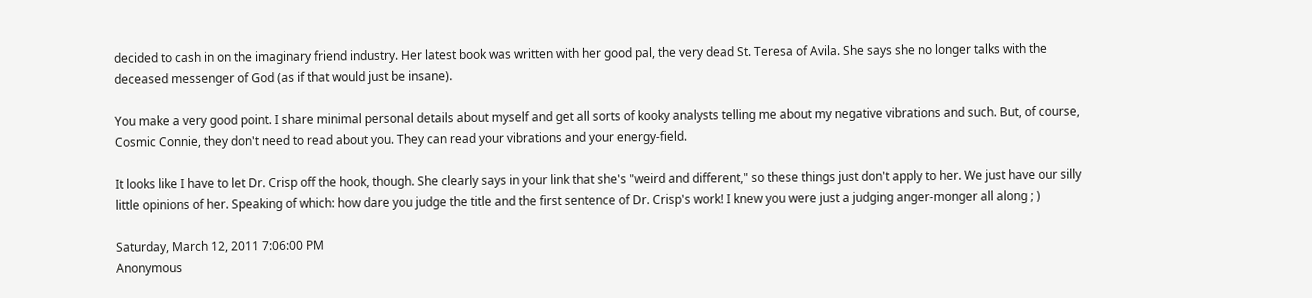decided to cash in on the imaginary friend industry. Her latest book was written with her good pal, the very dead St. Teresa of Avila. She says she no longer talks with the deceased messenger of God (as if that would just be insane).

You make a very good point. I share minimal personal details about myself and get all sorts of kooky analysts telling me about my negative vibrations and such. But, of course, Cosmic Connie, they don't need to read about you. They can read your vibrations and your energy-field.

It looks like I have to let Dr. Crisp off the hook, though. She clearly says in your link that she's "weird and different," so these things just don't apply to her. We just have our silly little opinions of her. Speaking of which: how dare you judge the title and the first sentence of Dr. Crisp's work! I knew you were just a judging anger-monger all along ; )

Saturday, March 12, 2011 7:06:00 PM
Anonymous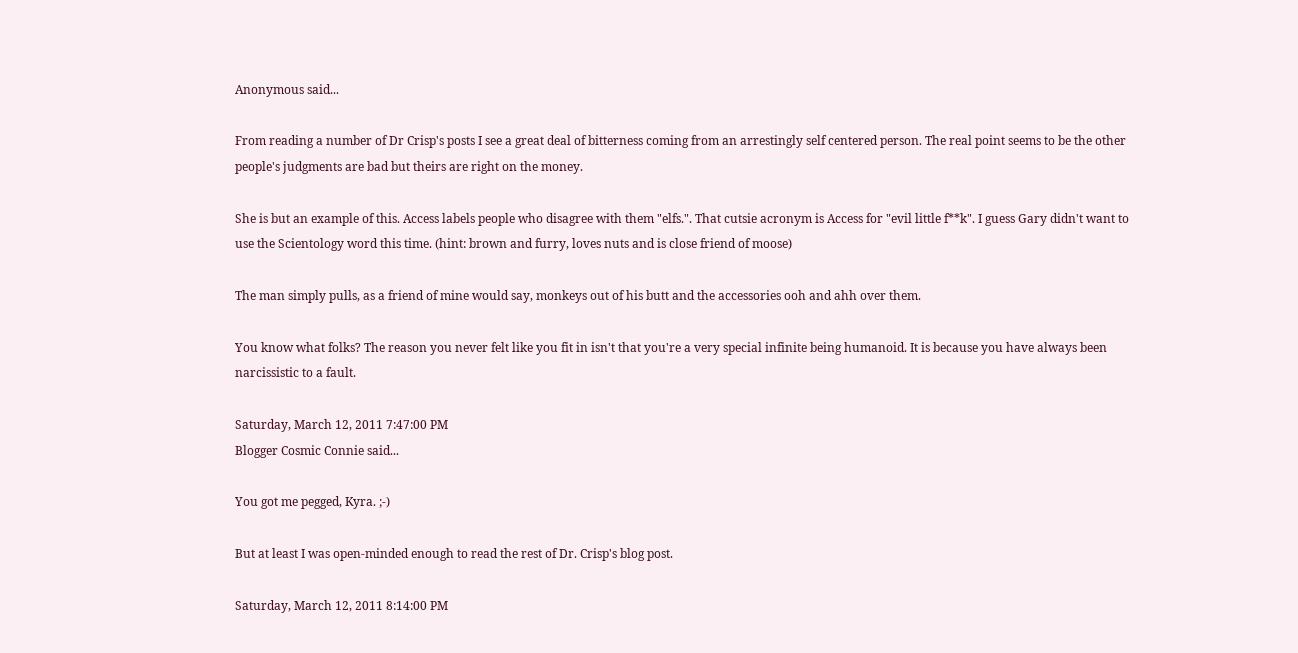Anonymous said...

From reading a number of Dr Crisp's posts I see a great deal of bitterness coming from an arrestingly self centered person. The real point seems to be the other people's judgments are bad but theirs are right on the money.

She is but an example of this. Access labels people who disagree with them "elfs.". That cutsie acronym is Access for "evil little f**k". I guess Gary didn't want to use the Scientology word this time. (hint: brown and furry, loves nuts and is close friend of moose)

The man simply pulls, as a friend of mine would say, monkeys out of his butt and the accessories ooh and ahh over them.

You know what folks? The reason you never felt like you fit in isn't that you're a very special infinite being humanoid. It is because you have always been narcissistic to a fault.

Saturday, March 12, 2011 7:47:00 PM
Blogger Cosmic Connie said...

You got me pegged, Kyra. ;-)

But at least I was open-minded enough to read the rest of Dr. Crisp's blog post.

Saturday, March 12, 2011 8:14:00 PM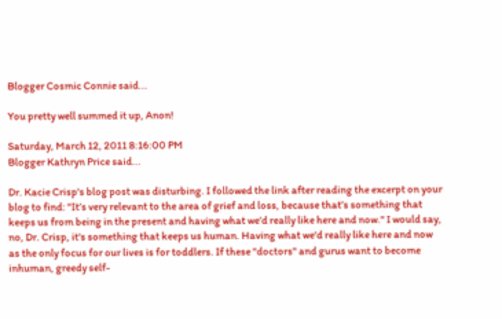Blogger Cosmic Connie said...

You pretty well summed it up, Anon!

Saturday, March 12, 2011 8:16:00 PM
Blogger Kathryn Price said...

Dr. Kacie Crisp's blog post was disturbing. I followed the link after reading the excerpt on your blog to find: "It’s very relevant to the area of grief and loss, because that’s something that keeps us from being in the present and having what we’d really like here and now." I would say, no, Dr. Crisp, it's something that keeps us human. Having what we'd really like here and now as the only focus for our lives is for toddlers. If these "doctors" and gurus want to become inhuman, greedy self-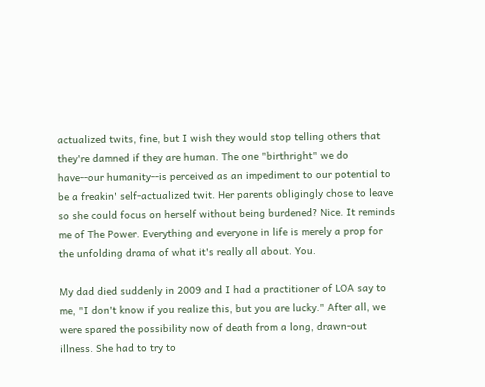actualized twits, fine, but I wish they would stop telling others that they're damned if they are human. The one "birthright" we do have--our humanity--is perceived as an impediment to our potential to be a freakin' self-actualized twit. Her parents obligingly chose to leave so she could focus on herself without being burdened? Nice. It reminds me of The Power. Everything and everyone in life is merely a prop for the unfolding drama of what it's really all about. You.

My dad died suddenly in 2009 and I had a practitioner of LOA say to me, "I don't know if you realize this, but you are lucky." After all, we were spared the possibility now of death from a long, drawn-out illness. She had to try to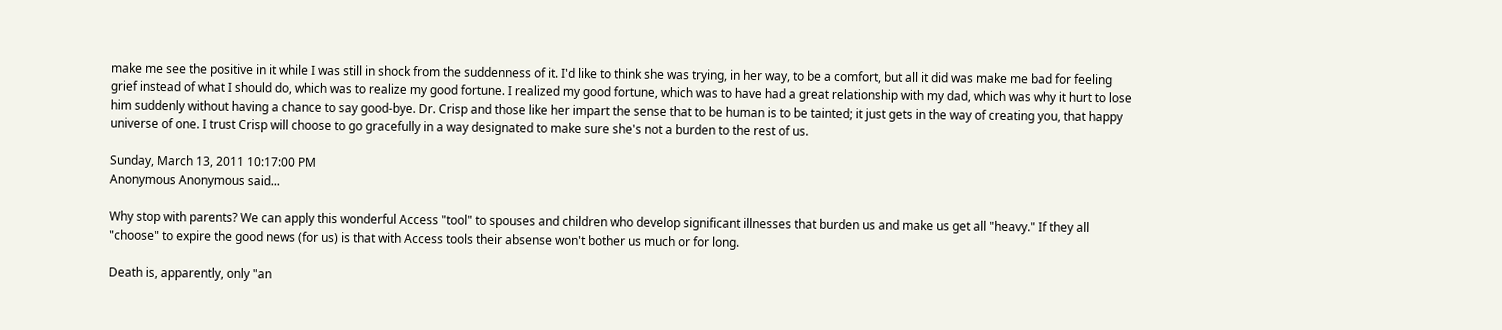make me see the positive in it while I was still in shock from the suddenness of it. I'd like to think she was trying, in her way, to be a comfort, but all it did was make me bad for feeling grief instead of what I should do, which was to realize my good fortune. I realized my good fortune, which was to have had a great relationship with my dad, which was why it hurt to lose him suddenly without having a chance to say good-bye. Dr. Crisp and those like her impart the sense that to be human is to be tainted; it just gets in the way of creating you, that happy universe of one. I trust Crisp will choose to go gracefully in a way designated to make sure she's not a burden to the rest of us.

Sunday, March 13, 2011 10:17:00 PM
Anonymous Anonymous said...

Why stop with parents? We can apply this wonderful Access "tool" to spouses and children who develop significant illnesses that burden us and make us get all "heavy." If they all "choose" to expire the good news (for us) is that with Access tools their absense won't bother us much or for long.

Death is, apparently, only "an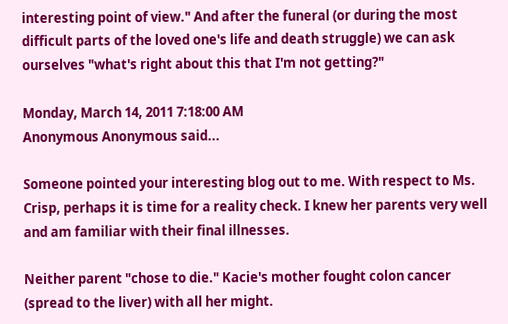interesting point of view." And after the funeral (or during the most difficult parts of the loved one's life and death struggle) we can ask ourselves "what's right about this that I'm not getting?"

Monday, March 14, 2011 7:18:00 AM
Anonymous Anonymous said...

Someone pointed your interesting blog out to me. With respect to Ms. Crisp, perhaps it is time for a reality check. I knew her parents very well and am familiar with their final illnesses.

Neither parent "chose to die." Kacie's mother fought colon cancer (spread to the liver) with all her might.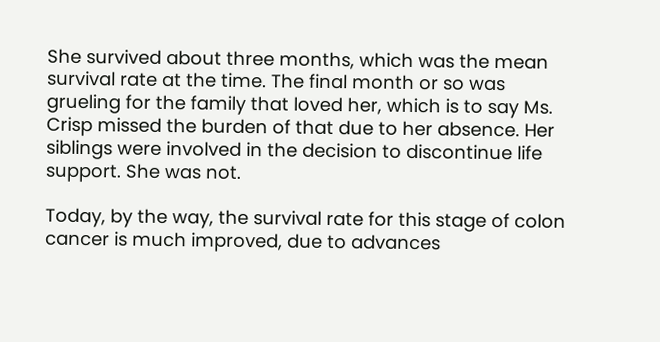She survived about three months, which was the mean survival rate at the time. The final month or so was grueling for the family that loved her, which is to say Ms. Crisp missed the burden of that due to her absence. Her siblings were involved in the decision to discontinue life support. She was not.

Today, by the way, the survival rate for this stage of colon cancer is much improved, due to advances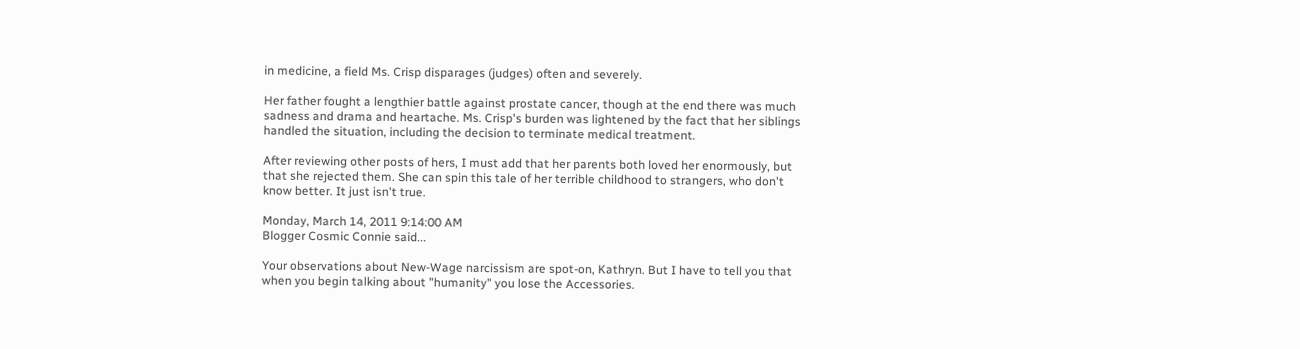in medicine, a field Ms. Crisp disparages (judges) often and severely.

Her father fought a lengthier battle against prostate cancer, though at the end there was much sadness and drama and heartache. Ms. Crisp's burden was lightened by the fact that her siblings handled the situation, including the decision to terminate medical treatment.

After reviewing other posts of hers, I must add that her parents both loved her enormously, but that she rejected them. She can spin this tale of her terrible childhood to strangers, who don't know better. It just isn't true.

Monday, March 14, 2011 9:14:00 AM
Blogger Cosmic Connie said...

Your observations about New-Wage narcissism are spot-on, Kathryn. But I have to tell you that when you begin talking about "humanity" you lose the Accessories.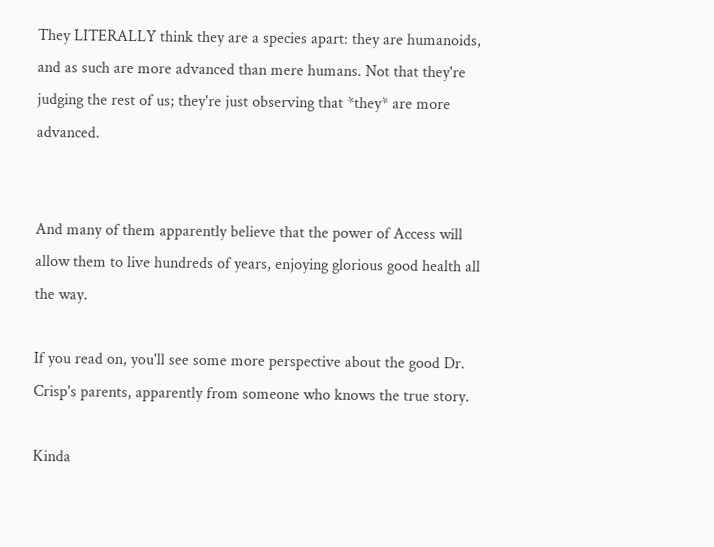They LITERALLY think they are a species apart: they are humanoids, and as such are more advanced than mere humans. Not that they're judging the rest of us; they're just observing that *they* are more advanced.


And many of them apparently believe that the power of Access will allow them to live hundreds of years, enjoying glorious good health all the way.

If you read on, you'll see some more perspective about the good Dr. Crisp's parents, apparently from someone who knows the true story.

Kinda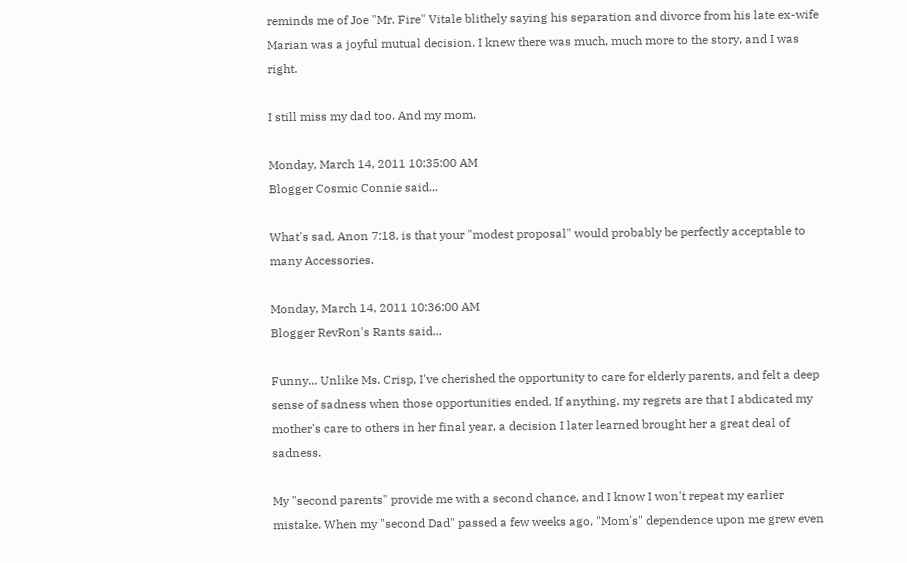reminds me of Joe "Mr. Fire" Vitale blithely saying his separation and divorce from his late ex-wife Marian was a joyful mutual decision. I knew there was much, much more to the story, and I was right.

I still miss my dad too. And my mom.

Monday, March 14, 2011 10:35:00 AM
Blogger Cosmic Connie said...

What's sad, Anon 7:18, is that your "modest proposal" would probably be perfectly acceptable to many Accessories.

Monday, March 14, 2011 10:36:00 AM
Blogger RevRon's Rants said...

Funny... Unlike Ms. Crisp, I've cherished the opportunity to care for elderly parents, and felt a deep sense of sadness when those opportunities ended. If anything, my regrets are that I abdicated my mother's care to others in her final year, a decision I later learned brought her a great deal of sadness.

My "second parents" provide me with a second chance, and I know I won't repeat my earlier mistake. When my "second Dad" passed a few weeks ago, "Mom's" dependence upon me grew even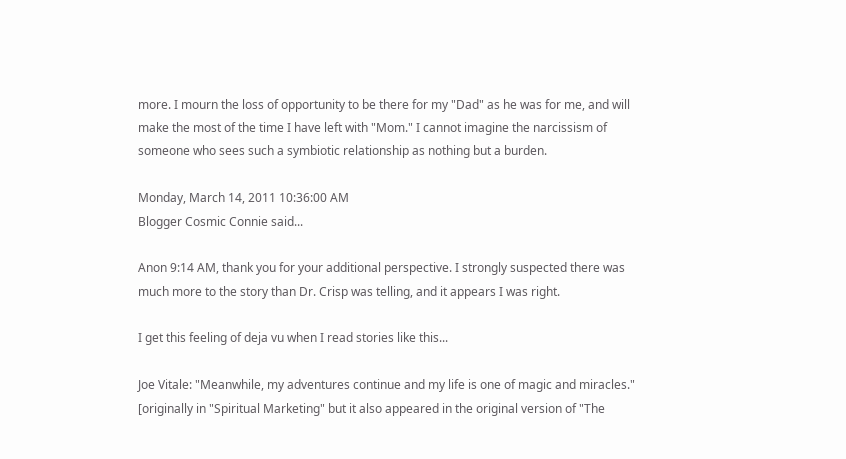more. I mourn the loss of opportunity to be there for my "Dad" as he was for me, and will make the most of the time I have left with "Mom." I cannot imagine the narcissism of someone who sees such a symbiotic relationship as nothing but a burden.

Monday, March 14, 2011 10:36:00 AM
Blogger Cosmic Connie said...

Anon 9:14 AM, thank you for your additional perspective. I strongly suspected there was much more to the story than Dr. Crisp was telling, and it appears I was right.

I get this feeling of deja vu when I read stories like this...

Joe Vitale: "Meanwhile, my adventures continue and my life is one of magic and miracles." [originally in "Spiritual Marketing" but it also appeared in the original version of "The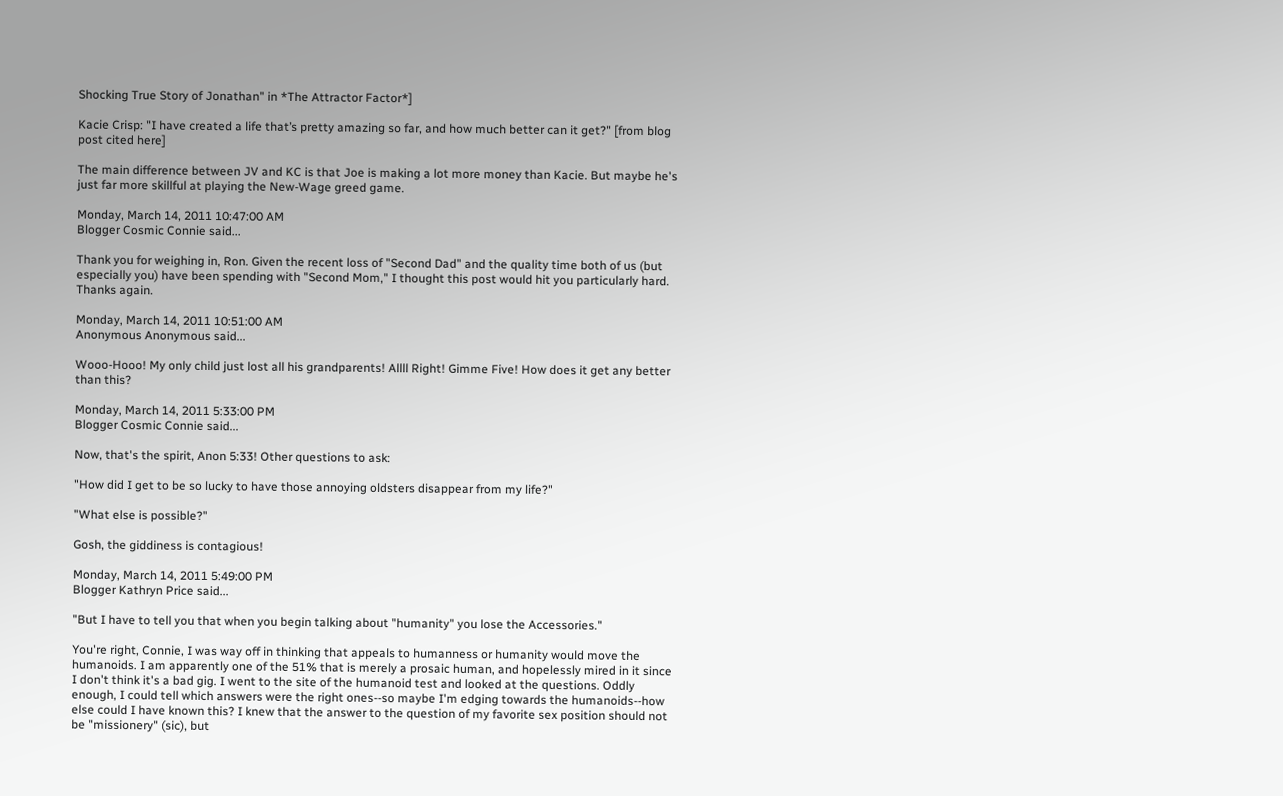Shocking True Story of Jonathan" in *The Attractor Factor*]

Kacie Crisp: "I have created a life that’s pretty amazing so far, and how much better can it get?" [from blog post cited here]

The main difference between JV and KC is that Joe is making a lot more money than Kacie. But maybe he's just far more skillful at playing the New-Wage greed game.

Monday, March 14, 2011 10:47:00 AM
Blogger Cosmic Connie said...

Thank you for weighing in, Ron. Given the recent loss of "Second Dad" and the quality time both of us (but especially you) have been spending with "Second Mom," I thought this post would hit you particularly hard. Thanks again.

Monday, March 14, 2011 10:51:00 AM
Anonymous Anonymous said...

Wooo-Hooo! My only child just lost all his grandparents! Allll Right! Gimme Five! How does it get any better than this?

Monday, March 14, 2011 5:33:00 PM
Blogger Cosmic Connie said...

Now, that's the spirit, Anon 5:33! Other questions to ask:

"How did I get to be so lucky to have those annoying oldsters disappear from my life?"

"What else is possible?"

Gosh, the giddiness is contagious!

Monday, March 14, 2011 5:49:00 PM
Blogger Kathryn Price said...

"But I have to tell you that when you begin talking about "humanity" you lose the Accessories."

You're right, Connie, I was way off in thinking that appeals to humanness or humanity would move the humanoids. I am apparently one of the 51% that is merely a prosaic human, and hopelessly mired in it since I don't think it's a bad gig. I went to the site of the humanoid test and looked at the questions. Oddly enough, I could tell which answers were the right ones--so maybe I'm edging towards the humanoids--how else could I have known this? I knew that the answer to the question of my favorite sex position should not be "missionery" (sic), but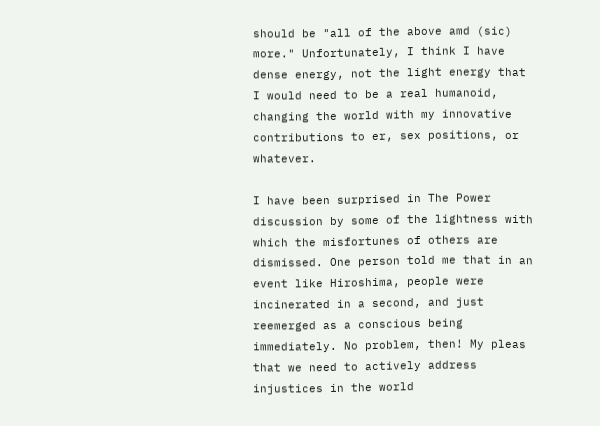should be "all of the above amd (sic) more." Unfortunately, I think I have dense energy, not the light energy that I would need to be a real humanoid, changing the world with my innovative contributions to er, sex positions, or whatever.

I have been surprised in The Power discussion by some of the lightness with which the misfortunes of others are dismissed. One person told me that in an event like Hiroshima, people were incinerated in a second, and just reemerged as a conscious being immediately. No problem, then! My pleas that we need to actively address injustices in the world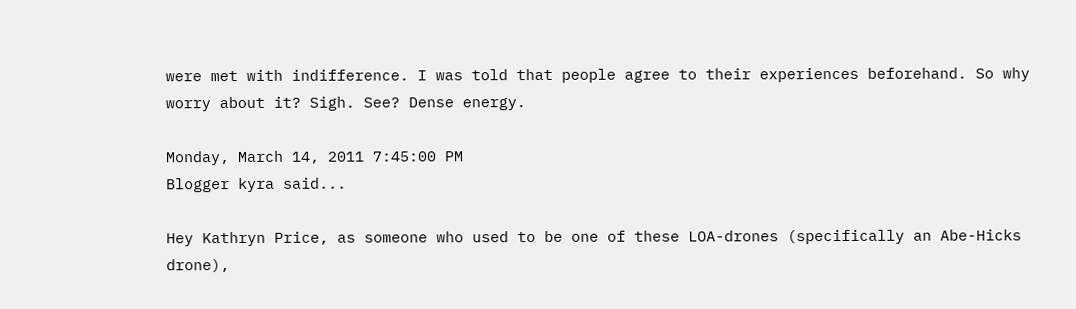were met with indifference. I was told that people agree to their experiences beforehand. So why worry about it? Sigh. See? Dense energy.

Monday, March 14, 2011 7:45:00 PM
Blogger kyra said...

Hey Kathryn Price, as someone who used to be one of these LOA-drones (specifically an Abe-Hicks drone),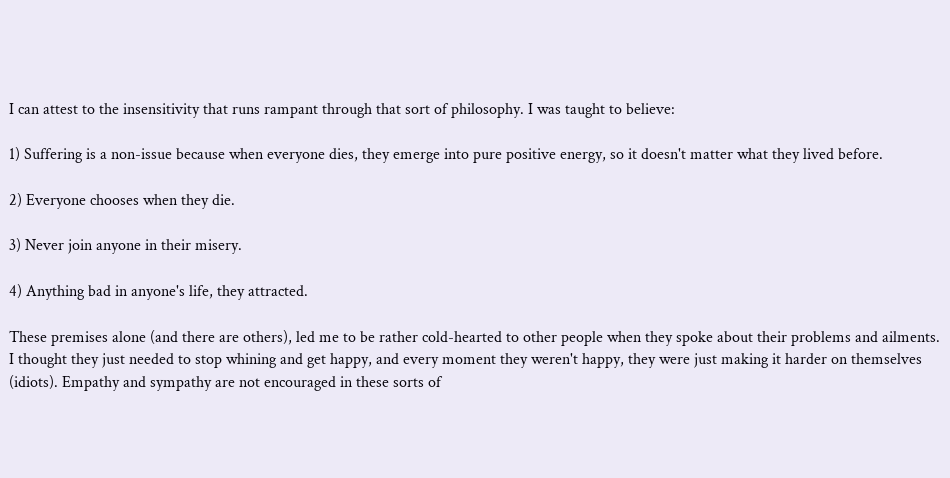I can attest to the insensitivity that runs rampant through that sort of philosophy. I was taught to believe:

1) Suffering is a non-issue because when everyone dies, they emerge into pure positive energy, so it doesn't matter what they lived before.

2) Everyone chooses when they die.

3) Never join anyone in their misery.

4) Anything bad in anyone's life, they attracted.

These premises alone (and there are others), led me to be rather cold-hearted to other people when they spoke about their problems and ailments. I thought they just needed to stop whining and get happy, and every moment they weren't happy, they were just making it harder on themselves (idiots). Empathy and sympathy are not encouraged in these sorts of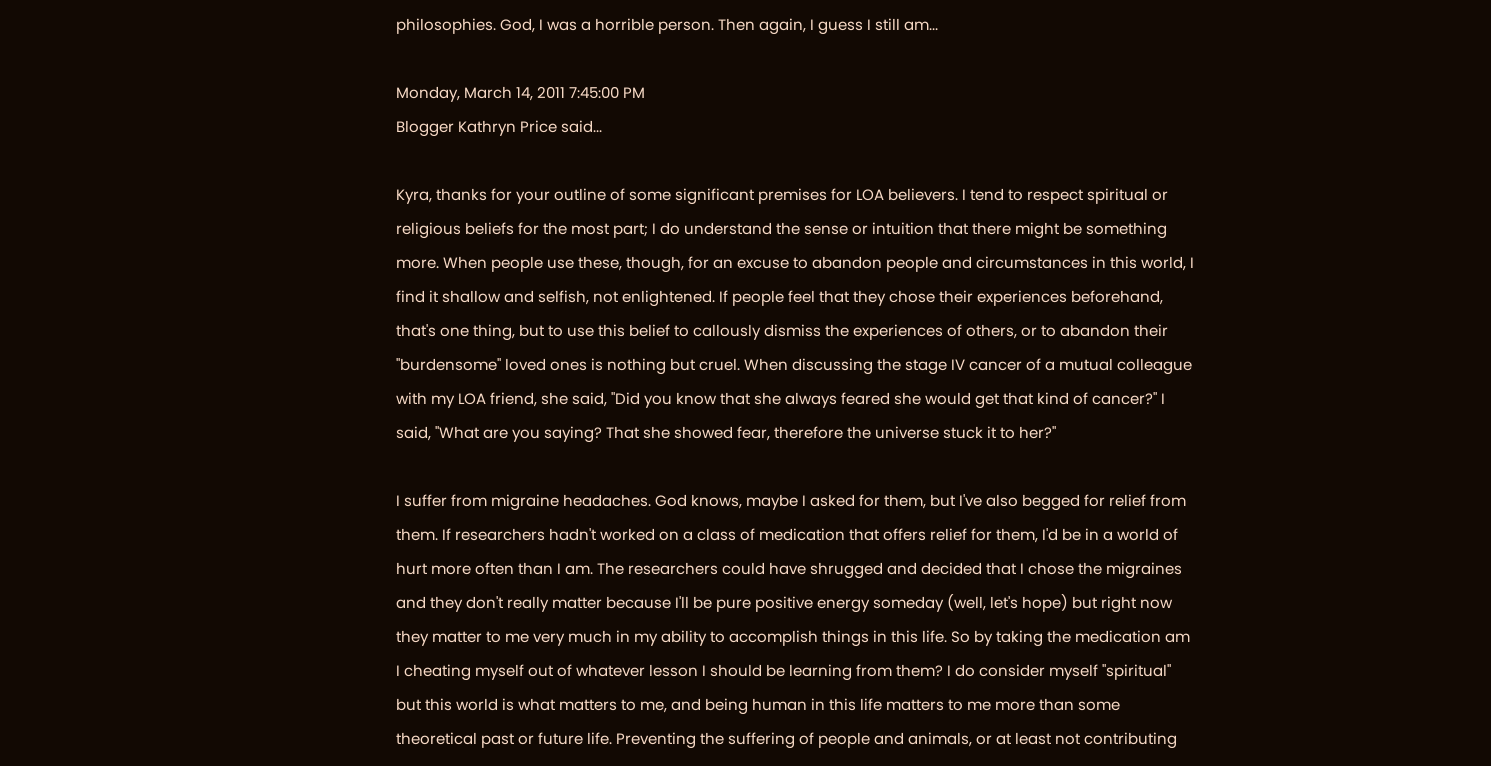philosophies. God, I was a horrible person. Then again, I guess I still am...

Monday, March 14, 2011 7:45:00 PM
Blogger Kathryn Price said...

Kyra, thanks for your outline of some significant premises for LOA believers. I tend to respect spiritual or religious beliefs for the most part; I do understand the sense or intuition that there might be something more. When people use these, though, for an excuse to abandon people and circumstances in this world, I find it shallow and selfish, not enlightened. If people feel that they chose their experiences beforehand, that's one thing, but to use this belief to callously dismiss the experiences of others, or to abandon their "burdensome" loved ones is nothing but cruel. When discussing the stage IV cancer of a mutual colleague with my LOA friend, she said, "Did you know that she always feared she would get that kind of cancer?" I said, "What are you saying? That she showed fear, therefore the universe stuck it to her?"

I suffer from migraine headaches. God knows, maybe I asked for them, but I've also begged for relief from them. If researchers hadn't worked on a class of medication that offers relief for them, I'd be in a world of hurt more often than I am. The researchers could have shrugged and decided that I chose the migraines and they don't really matter because I'll be pure positive energy someday (well, let's hope) but right now they matter to me very much in my ability to accomplish things in this life. So by taking the medication am I cheating myself out of whatever lesson I should be learning from them? I do consider myself "spiritual" but this world is what matters to me, and being human in this life matters to me more than some theoretical past or future life. Preventing the suffering of people and animals, or at least not contributing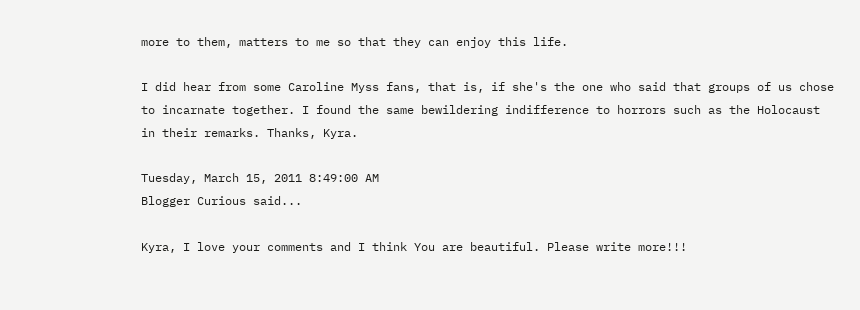more to them, matters to me so that they can enjoy this life.

I did hear from some Caroline Myss fans, that is, if she's the one who said that groups of us chose to incarnate together. I found the same bewildering indifference to horrors such as the Holocaust in their remarks. Thanks, Kyra.

Tuesday, March 15, 2011 8:49:00 AM
Blogger Curious said...

Kyra, I love your comments and I think You are beautiful. Please write more!!!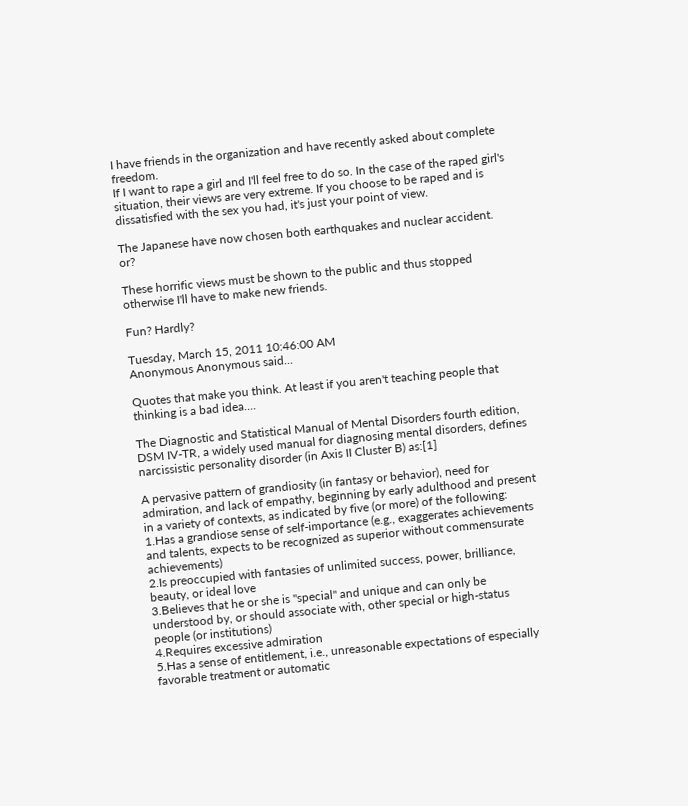I have friends in the organization and have recently asked about complete freedom.
If I want to rape a girl and I'll feel free to do so. In the case of the raped girl's situation, their views are very extreme. If you choose to be raped and is dissatisfied with the sex you had, it's just your point of view.

The Japanese have now chosen both earthquakes and nuclear accident. or?

These horrific views must be shown to the public and thus stopped otherwise I'll have to make new friends.

Fun? Hardly?

Tuesday, March 15, 2011 10:46:00 AM
Anonymous Anonymous said...

Quotes that make you think. At least if you aren't teaching people that thinking is a bad idea....

The Diagnostic and Statistical Manual of Mental Disorders fourth edition, DSM IV-TR, a widely used manual for diagnosing mental disorders, defines narcissistic personality disorder (in Axis II Cluster B) as:[1]

A pervasive pattern of grandiosity (in fantasy or behavior), need for admiration, and lack of empathy, beginning by early adulthood and present in a variety of contexts, as indicated by five (or more) of the following:
1.Has a grandiose sense of self-importance (e.g., exaggerates achievements and talents, expects to be recognized as superior without commensurate achievements)
2.Is preoccupied with fantasies of unlimited success, power, brilliance, beauty, or ideal love
3.Believes that he or she is "special" and unique and can only be understood by, or should associate with, other special or high-status people (or institutions)
4.Requires excessive admiration
5.Has a sense of entitlement, i.e., unreasonable expectations of especially favorable treatment or automatic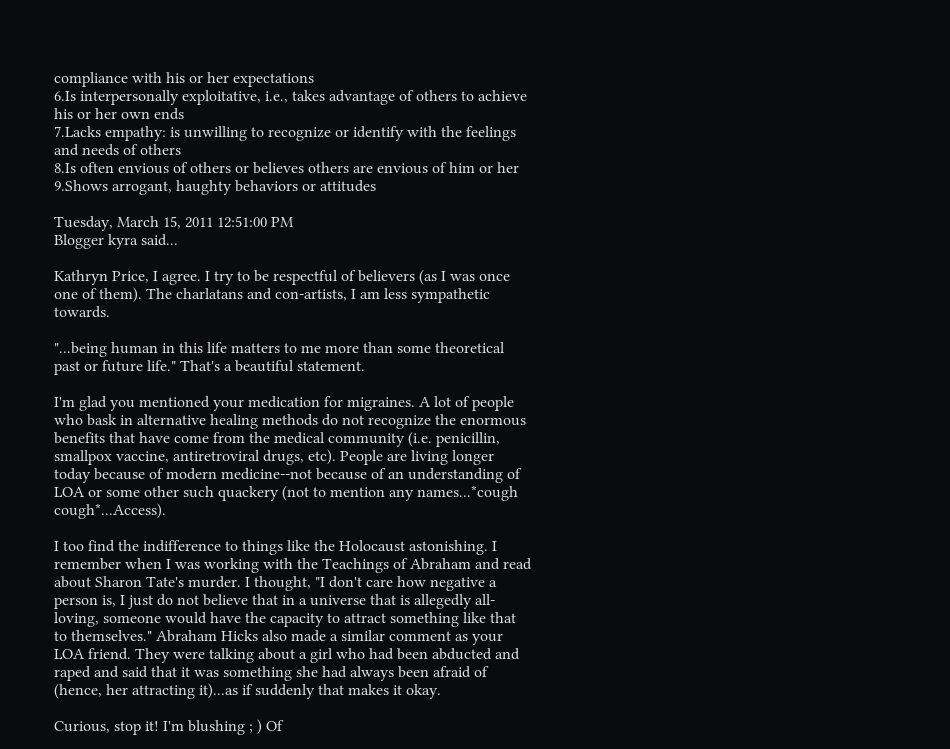compliance with his or her expectations
6.Is interpersonally exploitative, i.e., takes advantage of others to achieve his or her own ends
7.Lacks empathy: is unwilling to recognize or identify with the feelings and needs of others
8.Is often envious of others or believes others are envious of him or her
9.Shows arrogant, haughty behaviors or attitudes

Tuesday, March 15, 2011 12:51:00 PM
Blogger kyra said...

Kathryn Price, I agree. I try to be respectful of believers (as I was once one of them). The charlatans and con-artists, I am less sympathetic towards.

"...being human in this life matters to me more than some theoretical past or future life." That's a beautiful statement.

I'm glad you mentioned your medication for migraines. A lot of people who bask in alternative healing methods do not recognize the enormous benefits that have come from the medical community (i.e. penicillin, smallpox vaccine, antiretroviral drugs, etc). People are living longer today because of modern medicine--not because of an understanding of LOA or some other such quackery (not to mention any names...*cough cough*...Access).

I too find the indifference to things like the Holocaust astonishing. I remember when I was working with the Teachings of Abraham and read about Sharon Tate's murder. I thought, "I don't care how negative a person is, I just do not believe that in a universe that is allegedly all-loving, someone would have the capacity to attract something like that to themselves." Abraham Hicks also made a similar comment as your LOA friend. They were talking about a girl who had been abducted and raped and said that it was something she had always been afraid of (hence, her attracting it)...as if suddenly that makes it okay.

Curious, stop it! I'm blushing ; ) Of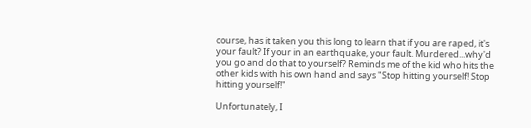course, has it taken you this long to learn that if you are raped, it's your fault? If your in an earthquake, your fault. Murdered...why'd you go and do that to yourself? Reminds me of the kid who hits the other kids with his own hand and says "Stop hitting yourself! Stop hitting yourself!"

Unfortunately, I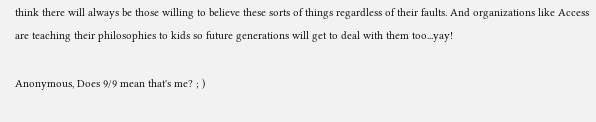think there will always be those willing to believe these sorts of things regardless of their faults. And organizations like Access are teaching their philosophies to kids so future generations will get to deal with them too...yay!

Anonymous, Does 9/9 mean that's me? ; )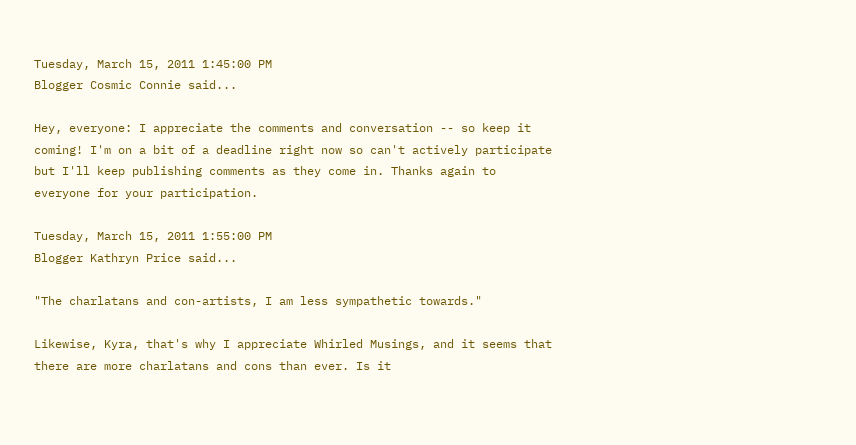Tuesday, March 15, 2011 1:45:00 PM
Blogger Cosmic Connie said...

Hey, everyone: I appreciate the comments and conversation -- so keep it coming! I'm on a bit of a deadline right now so can't actively participate but I'll keep publishing comments as they come in. Thanks again to everyone for your participation.

Tuesday, March 15, 2011 1:55:00 PM
Blogger Kathryn Price said...

"The charlatans and con-artists, I am less sympathetic towards."

Likewise, Kyra, that's why I appreciate Whirled Musings, and it seems that there are more charlatans and cons than ever. Is it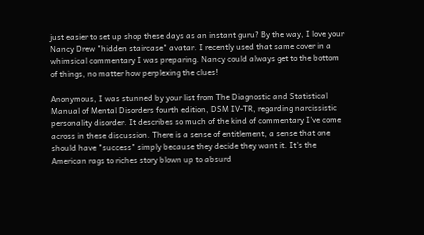just easier to set up shop these days as an instant guru? By the way, I love your Nancy Drew "hidden staircase" avatar. I recently used that same cover in a whimsical commentary I was preparing. Nancy could always get to the bottom of things, no matter how perplexing the clues!

Anonymous, I was stunned by your list from The Diagnostic and Statistical Manual of Mental Disorders fourth edition, DSM IV-TR, regarding narcissistic personality disorder. It describes so much of the kind of commentary I've come across in these discussion. There is a sense of entitlement, a sense that one should have "success" simply because they decide they want it. It's the American rags to riches story blown up to absurd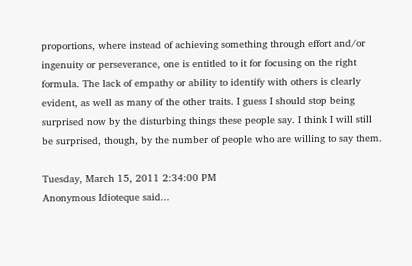proportions, where instead of achieving something through effort and/or ingenuity or perseverance, one is entitled to it for focusing on the right formula. The lack of empathy or ability to identify with others is clearly evident, as well as many of the other traits. I guess I should stop being surprised now by the disturbing things these people say. I think I will still be surprised, though, by the number of people who are willing to say them.

Tuesday, March 15, 2011 2:34:00 PM
Anonymous Idioteque said...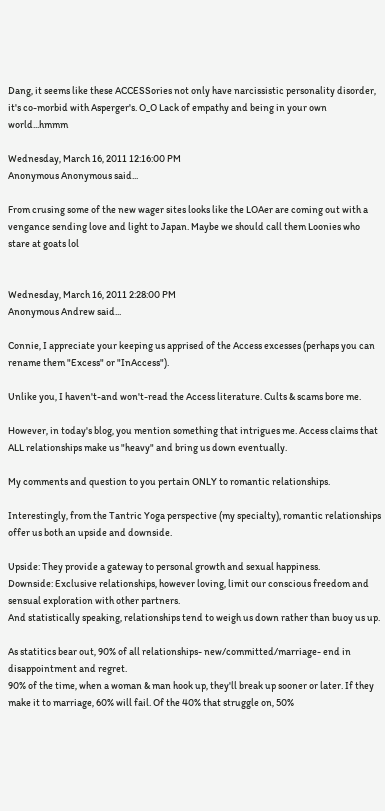Dang, it seems like these ACCESSories not only have narcissistic personality disorder, it's co-morbid with Asperger's. O_O Lack of empathy and being in your own world...hmmm

Wednesday, March 16, 2011 12:16:00 PM
Anonymous Anonymous said...

From crusing some of the new wager sites looks like the LOAer are coming out with a vengance sending love and light to Japan. Maybe we should call them Loonies who stare at goats lol


Wednesday, March 16, 2011 2:28:00 PM
Anonymous Andrew said...

Connie, I appreciate your keeping us apprised of the Access excesses (perhaps you can rename them "Excess" or "InAccess").

Unlike you, I haven't-and won't-read the Access literature. Cults & scams bore me.

However, in today's blog, you mention something that intrigues me. Access claims that ALL relationships make us "heavy" and bring us down eventually.

My comments and question to you pertain ONLY to romantic relationships.

Interestingly, from the Tantric Yoga perspective (my specialty), romantic relationships offer us both an upside and downside.

Upside: They provide a gateway to personal growth and sexual happiness.
Downside: Exclusive relationships, however loving, limit our conscious freedom and sensual exploration with other partners.
And statistically speaking, relationships tend to weigh us down rather than buoy us up.

As statitics bear out, 90% of all relationships- new/committed/marriage- end in disappointment and regret.
90% of the time, when a woman & man hook up, they'll break up sooner or later. If they make it to marriage, 60% will fail. Of the 40% that struggle on, 50%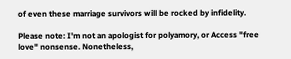of even these marriage survivors will be rocked by infidelity.

Please note: I'm not an apologist for polyamory, or Access "free love" nonsense. Nonetheless,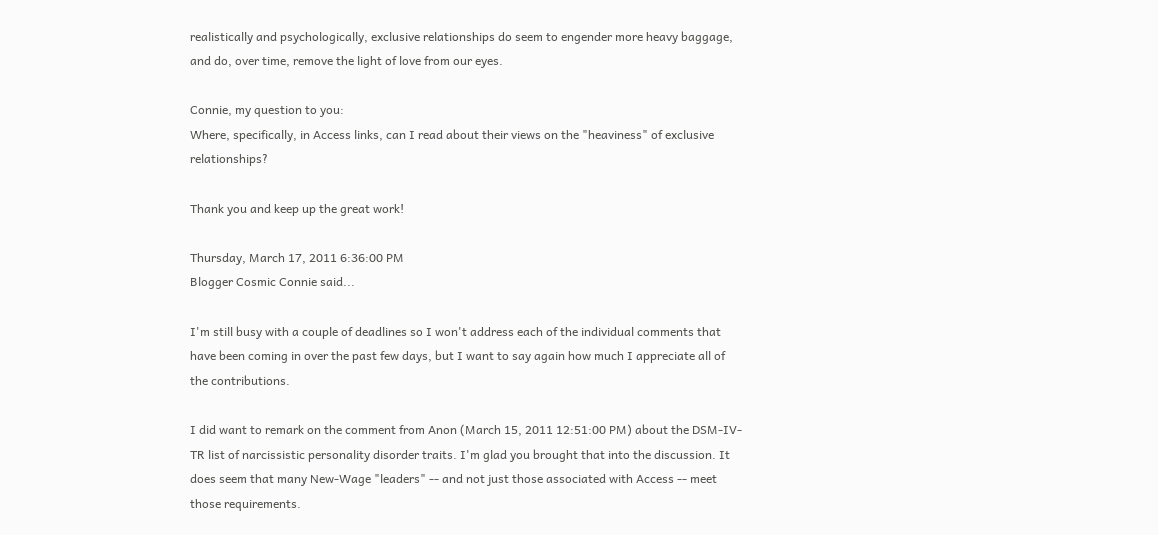realistically and psychologically, exclusive relationships do seem to engender more heavy baggage, and do, over time, remove the light of love from our eyes.

Connie, my question to you:
Where, specifically, in Access links, can I read about their views on the "heaviness" of exclusive relationships?

Thank you and keep up the great work!

Thursday, March 17, 2011 6:36:00 PM
Blogger Cosmic Connie said...

I'm still busy with a couple of deadlines so I won't address each of the individual comments that have been coming in over the past few days, but I want to say again how much I appreciate all of the contributions.

I did want to remark on the comment from Anon (March 15, 2011 12:51:00 PM) about the DSM-IV-TR list of narcissistic personality disorder traits. I'm glad you brought that into the discussion. It does seem that many New-Wage "leaders" -- and not just those associated with Access -- meet those requirements.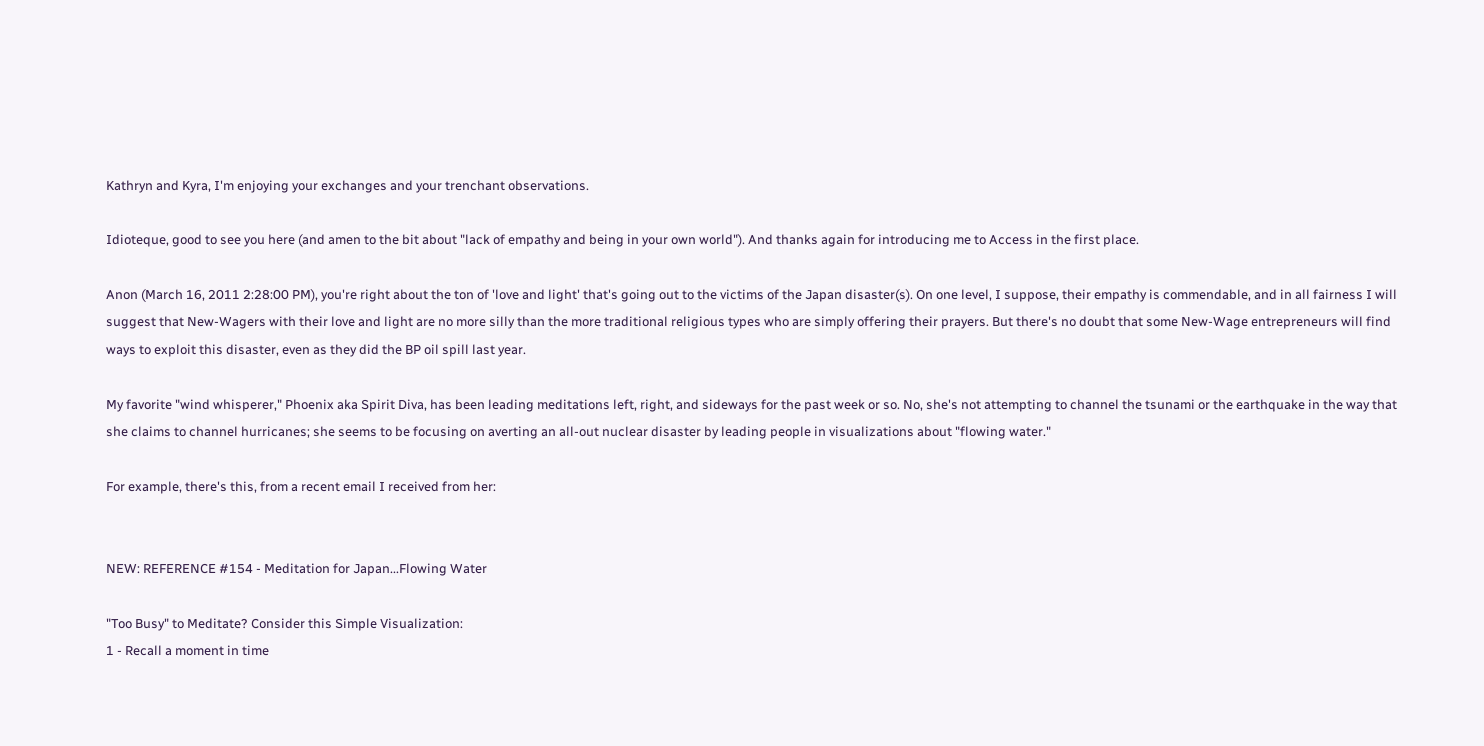Kathryn and Kyra, I'm enjoying your exchanges and your trenchant observations.

Idioteque, good to see you here (and amen to the bit about "lack of empathy and being in your own world"). And thanks again for introducing me to Access in the first place.

Anon (March 16, 2011 2:28:00 PM), you're right about the ton of 'love and light' that's going out to the victims of the Japan disaster(s). On one level, I suppose, their empathy is commendable, and in all fairness I will suggest that New-Wagers with their love and light are no more silly than the more traditional religious types who are simply offering their prayers. But there's no doubt that some New-Wage entrepreneurs will find ways to exploit this disaster, even as they did the BP oil spill last year.

My favorite "wind whisperer," Phoenix aka Spirit Diva, has been leading meditations left, right, and sideways for the past week or so. No, she's not attempting to channel the tsunami or the earthquake in the way that she claims to channel hurricanes; she seems to be focusing on averting an all-out nuclear disaster by leading people in visualizations about "flowing water."

For example, there's this, from a recent email I received from her:


NEW: REFERENCE #154 - Meditation for Japan...Flowing Water

"Too Busy" to Meditate? Consider this Simple Visualization:
1 - Recall a moment in time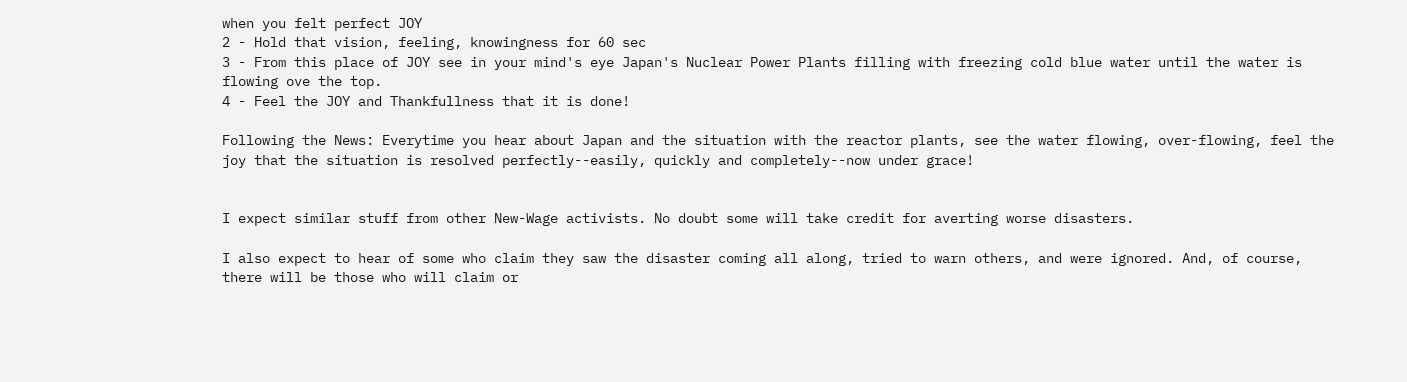when you felt perfect JOY
2 - Hold that vision, feeling, knowingness for 60 sec
3 - From this place of JOY see in your mind's eye Japan's Nuclear Power Plants filling with freezing cold blue water until the water is flowing ove the top.
4 - Feel the JOY and Thankfullness that it is done!

Following the News: Everytime you hear about Japan and the situation with the reactor plants, see the water flowing, over-flowing, feel the joy that the situation is resolved perfectly--easily, quickly and completely--now under grace!


I expect similar stuff from other New-Wage activists. No doubt some will take credit for averting worse disasters.

I also expect to hear of some who claim they saw the disaster coming all along, tried to warn others, and were ignored. And, of course, there will be those who will claim or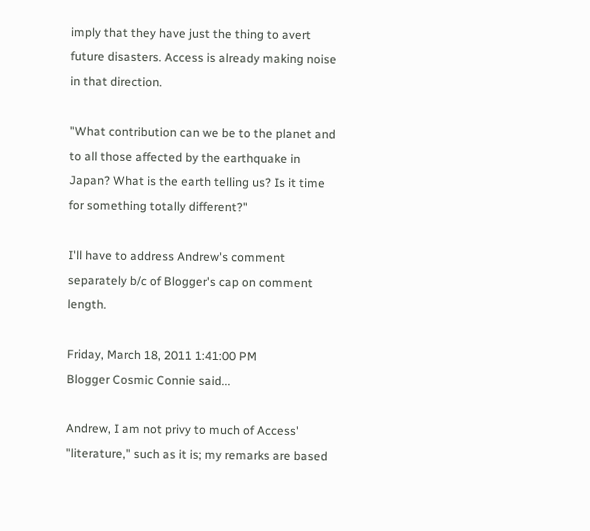imply that they have just the thing to avert future disasters. Access is already making noise in that direction.

"What contribution can we be to the planet and to all those affected by the earthquake in Japan? What is the earth telling us? Is it time for something totally different?"

I'll have to address Andrew's comment separately b/c of Blogger's cap on comment length.

Friday, March 18, 2011 1:41:00 PM
Blogger Cosmic Connie said...

Andrew, I am not privy to much of Access' "literature," such as it is; my remarks are based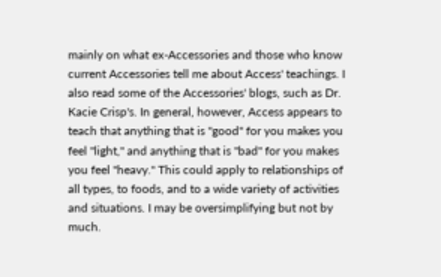mainly on what ex-Accessories and those who know current Accessories tell me about Access' teachings. I also read some of the Accessories' blogs, such as Dr. Kacie Crisp's. In general, however, Access appears to teach that anything that is "good" for you makes you feel "light," and anything that is "bad" for you makes you feel "heavy." This could apply to relationships of all types, to foods, and to a wide variety of activities and situations. I may be oversimplifying but not by much.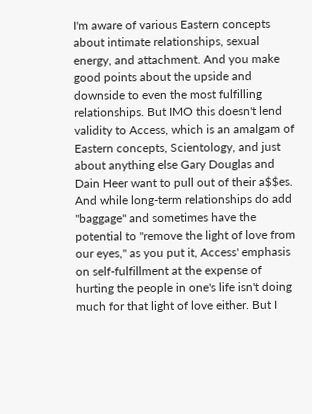I'm aware of various Eastern concepts about intimate relationships, sexual energy, and attachment. And you make good points about the upside and downside to even the most fulfilling relationships. But IMO this doesn't lend validity to Access, which is an amalgam of Eastern concepts, Scientology, and just about anything else Gary Douglas and Dain Heer want to pull out of their a$$es. And while long-term relationships do add "baggage" and sometimes have the potential to "remove the light of love from our eyes," as you put it, Access' emphasis on self-fulfillment at the expense of hurting the people in one's life isn't doing much for that light of love either. But I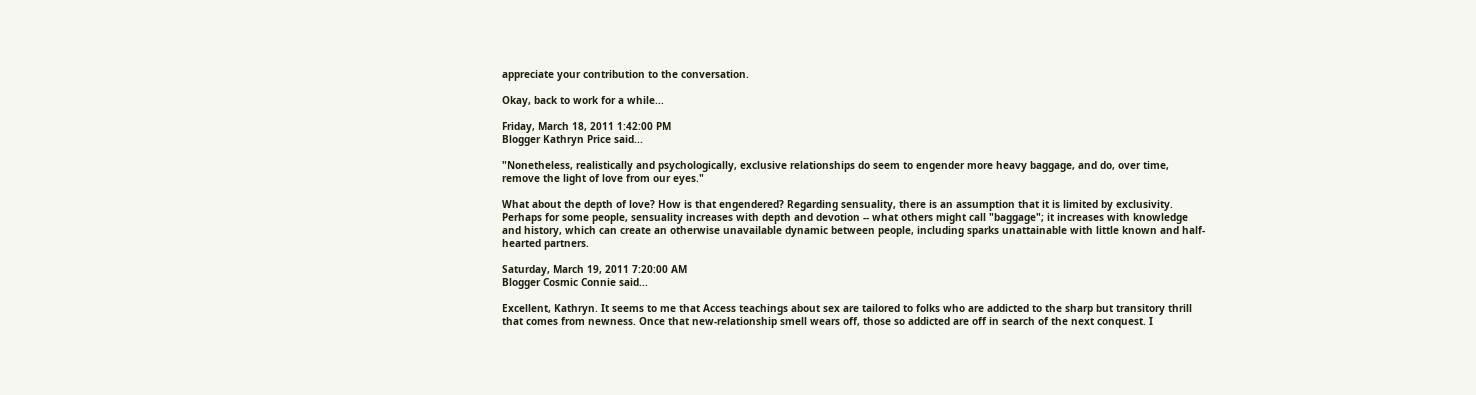appreciate your contribution to the conversation.

Okay, back to work for a while...

Friday, March 18, 2011 1:42:00 PM
Blogger Kathryn Price said...

"Nonetheless, realistically and psychologically, exclusive relationships do seem to engender more heavy baggage, and do, over time, remove the light of love from our eyes."

What about the depth of love? How is that engendered? Regarding sensuality, there is an assumption that it is limited by exclusivity. Perhaps for some people, sensuality increases with depth and devotion -- what others might call "baggage"; it increases with knowledge and history, which can create an otherwise unavailable dynamic between people, including sparks unattainable with little known and half-hearted partners.

Saturday, March 19, 2011 7:20:00 AM
Blogger Cosmic Connie said...

Excellent, Kathryn. It seems to me that Access teachings about sex are tailored to folks who are addicted to the sharp but transitory thrill that comes from newness. Once that new-relationship smell wears off, those so addicted are off in search of the next conquest. I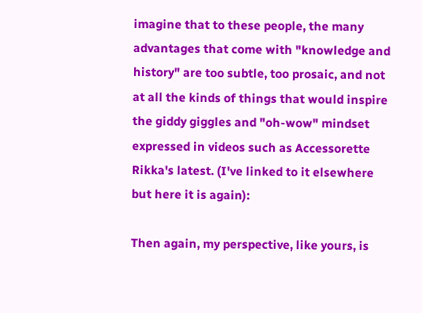imagine that to these people, the many advantages that come with "knowledge and history" are too subtle, too prosaic, and not at all the kinds of things that would inspire the giddy giggles and "oh-wow" mindset expressed in videos such as Accessorette Rikka's latest. (I've linked to it elsewhere but here it is again):

Then again, my perspective, like yours, is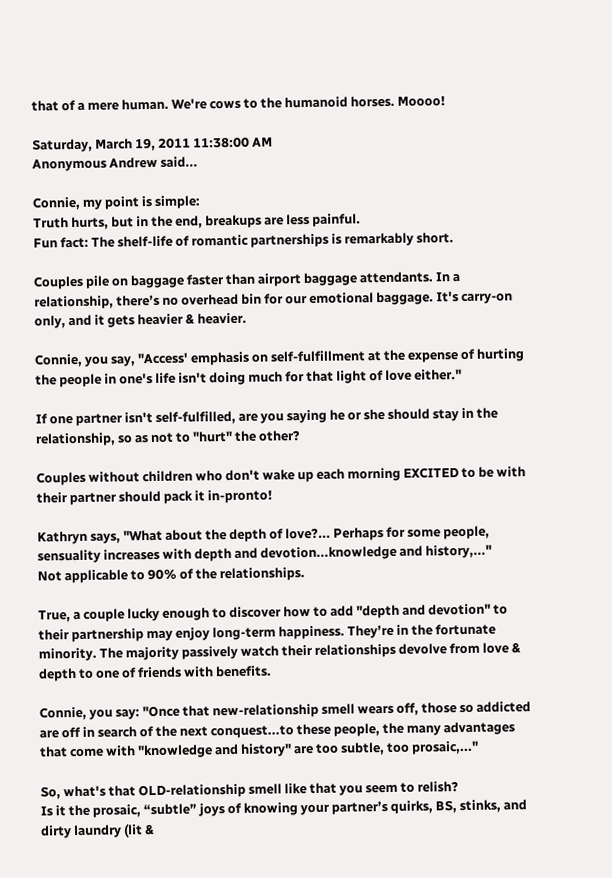that of a mere human. We're cows to the humanoid horses. Moooo!

Saturday, March 19, 2011 11:38:00 AM
Anonymous Andrew said...

Connie, my point is simple:
Truth hurts, but in the end, breakups are less painful.
Fun fact: The shelf-life of romantic partnerships is remarkably short.

Couples pile on baggage faster than airport baggage attendants. In a relationship, there’s no overhead bin for our emotional baggage. It's carry-on only, and it gets heavier & heavier.

Connie, you say, "Access' emphasis on self-fulfillment at the expense of hurting the people in one's life isn't doing much for that light of love either."

If one partner isn't self-fulfilled, are you saying he or she should stay in the relationship, so as not to "hurt" the other?

Couples without children who don't wake up each morning EXCITED to be with their partner should pack it in-pronto!

Kathryn says, "What about the depth of love?... Perhaps for some people, sensuality increases with depth and devotion...knowledge and history,..."
Not applicable to 90% of the relationships.

True, a couple lucky enough to discover how to add "depth and devotion" to their partnership may enjoy long-term happiness. They’re in the fortunate minority. The majority passively watch their relationships devolve from love & depth to one of friends with benefits.

Connie, you say: "Once that new-relationship smell wears off, those so addicted are off in search of the next conquest...to these people, the many advantages that come with "knowledge and history" are too subtle, too prosaic,..."

So, what's that OLD-relationship smell like that you seem to relish?
Is it the prosaic, “subtle” joys of knowing your partner’s quirks, BS, stinks, and dirty laundry (lit &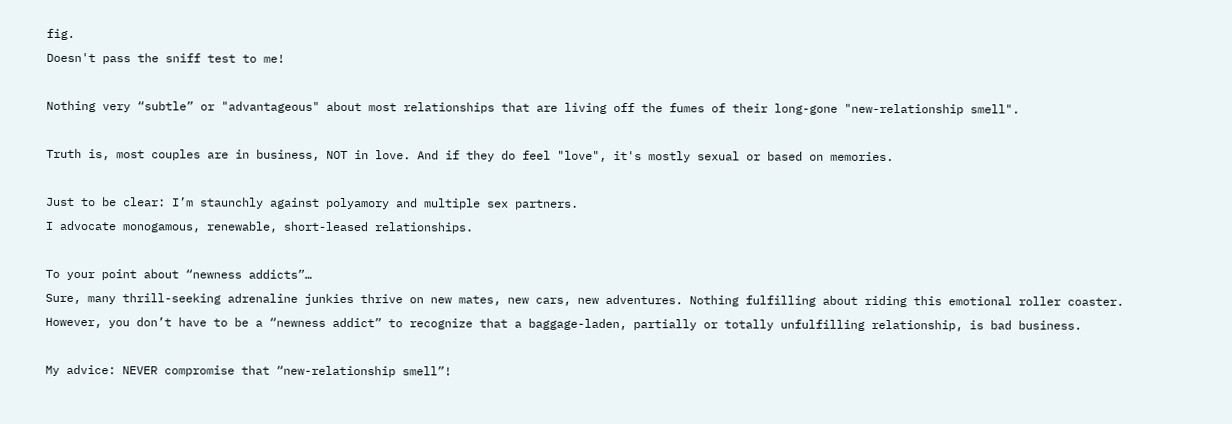fig.
Doesn't pass the sniff test to me!

Nothing very “subtle” or "advantageous" about most relationships that are living off the fumes of their long-gone "new-relationship smell".

Truth is, most couples are in business, NOT in love. And if they do feel "love", it's mostly sexual or based on memories.

Just to be clear: I’m staunchly against polyamory and multiple sex partners.
I advocate monogamous, renewable, short-leased relationships.

To your point about “newness addicts”…
Sure, many thrill-seeking adrenaline junkies thrive on new mates, new cars, new adventures. Nothing fulfilling about riding this emotional roller coaster.
However, you don’t have to be a “newness addict” to recognize that a baggage-laden, partially or totally unfulfilling relationship, is bad business.

My advice: NEVER compromise that “new-relationship smell”!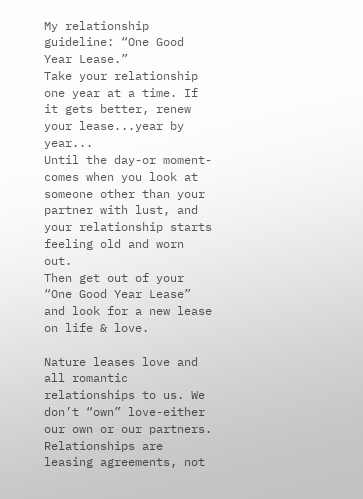My relationship guideline: “One Good Year Lease.”
Take your relationship one year at a time. If it gets better, renew your lease...year by year...
Until the day-or moment-comes when you look at someone other than your partner with lust, and your relationship starts feeling old and worn out.
Then get out of your “One Good Year Lease” and look for a new lease on life & love.

Nature leases love and all romantic relationships to us. We don’t “own” love-either our own or our partners.
Relationships are leasing agreements, not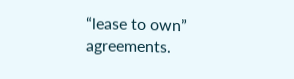“lease to own” agreements.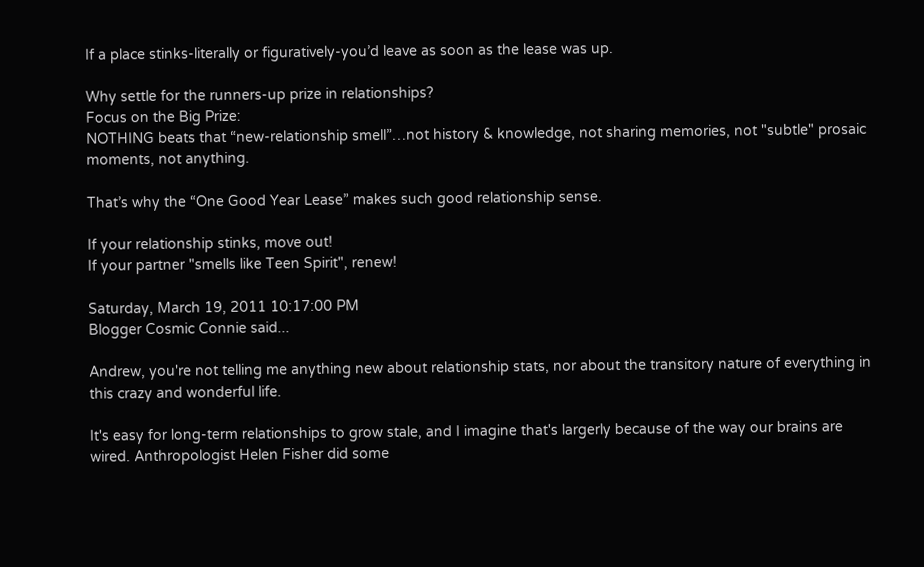If a place stinks-literally or figuratively-you’d leave as soon as the lease was up.

Why settle for the runners-up prize in relationships?
Focus on the Big Prize:
NOTHING beats that “new-relationship smell”…not history & knowledge, not sharing memories, not "subtle" prosaic moments, not anything.

That’s why the “One Good Year Lease” makes such good relationship sense.

If your relationship stinks, move out!
If your partner "smells like Teen Spirit", renew!

Saturday, March 19, 2011 10:17:00 PM
Blogger Cosmic Connie said...

Andrew, you're not telling me anything new about relationship stats, nor about the transitory nature of everything in this crazy and wonderful life.

It's easy for long-term relationships to grow stale, and I imagine that's largerly because of the way our brains are wired. Anthropologist Helen Fisher did some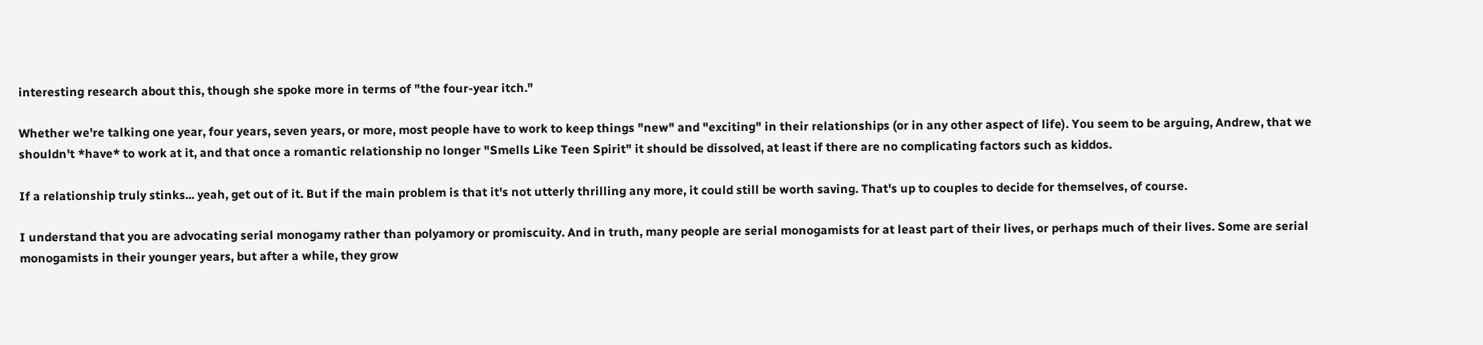interesting research about this, though she spoke more in terms of "the four-year itch."

Whether we're talking one year, four years, seven years, or more, most people have to work to keep things "new" and "exciting" in their relationships (or in any other aspect of life). You seem to be arguing, Andrew, that we shouldn't *have* to work at it, and that once a romantic relationship no longer "Smells Like Teen Spirit" it should be dissolved, at least if there are no complicating factors such as kiddos.

If a relationship truly stinks... yeah, get out of it. But if the main problem is that it's not utterly thrilling any more, it could still be worth saving. That's up to couples to decide for themselves, of course.

I understand that you are advocating serial monogamy rather than polyamory or promiscuity. And in truth, many people are serial monogamists for at least part of their lives, or perhaps much of their lives. Some are serial monogamists in their younger years, but after a while, they grow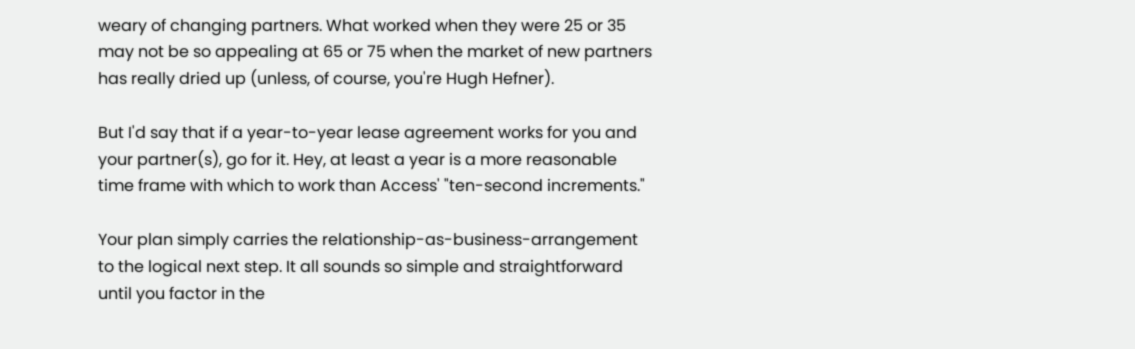weary of changing partners. What worked when they were 25 or 35 may not be so appealing at 65 or 75 when the market of new partners has really dried up (unless, of course, you're Hugh Hefner).

But I'd say that if a year-to-year lease agreement works for you and your partner(s), go for it. Hey, at least a year is a more reasonable time frame with which to work than Access' "ten-second increments."

Your plan simply carries the relationship-as-business-arrangement to the logical next step. It all sounds so simple and straightforward until you factor in the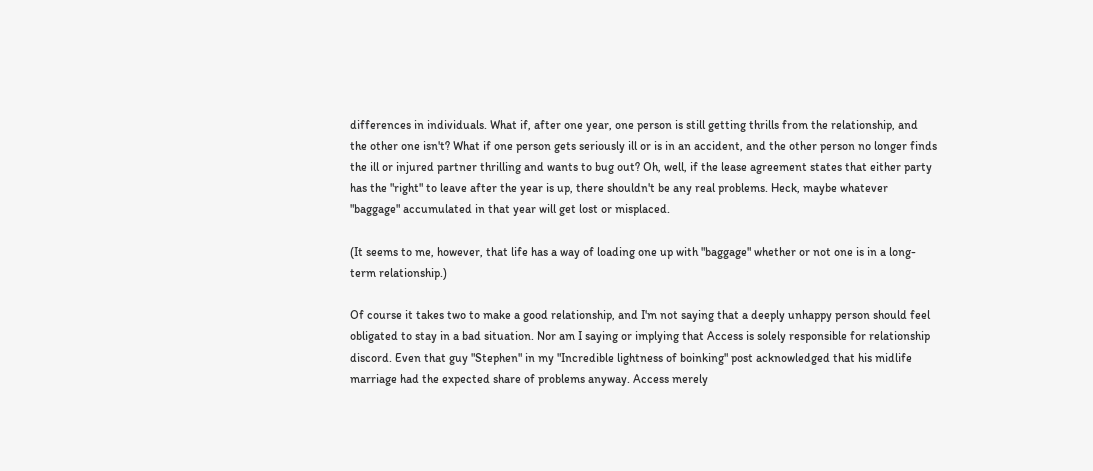differences in individuals. What if, after one year, one person is still getting thrills from the relationship, and the other one isn't? What if one person gets seriously ill or is in an accident, and the other person no longer finds the ill or injured partner thrilling and wants to bug out? Oh, well, if the lease agreement states that either party has the "right" to leave after the year is up, there shouldn't be any real problems. Heck, maybe whatever "baggage" accumulated in that year will get lost or misplaced.

(It seems to me, however, that life has a way of loading one up with "baggage" whether or not one is in a long-term relationship.)

Of course it takes two to make a good relationship, and I'm not saying that a deeply unhappy person should feel obligated to stay in a bad situation. Nor am I saying or implying that Access is solely responsible for relationship discord. Even that guy "Stephen" in my "Incredible lightness of boinking" post acknowledged that his midlife marriage had the expected share of problems anyway. Access merely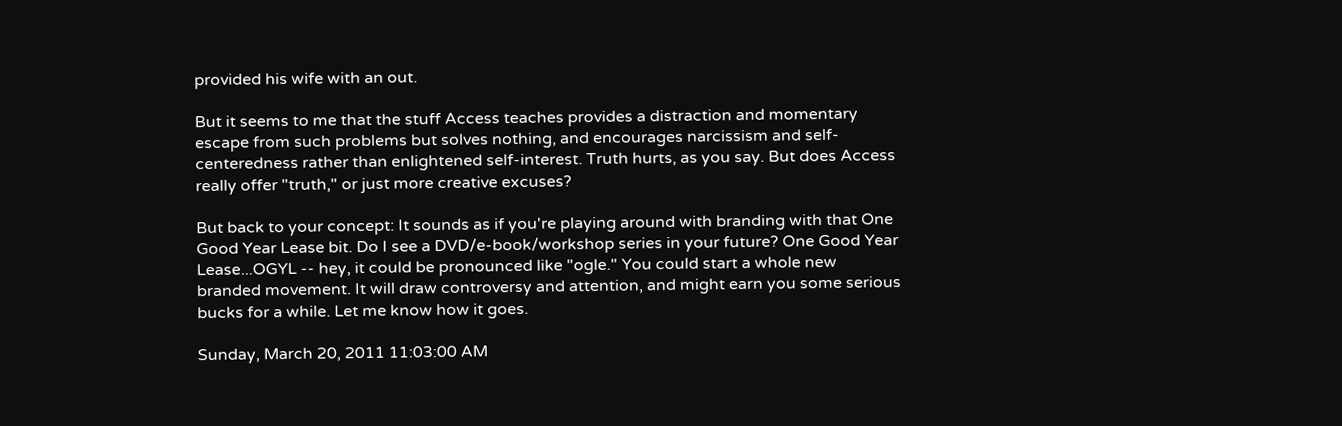provided his wife with an out.

But it seems to me that the stuff Access teaches provides a distraction and momentary escape from such problems but solves nothing, and encourages narcissism and self-centeredness rather than enlightened self-interest. Truth hurts, as you say. But does Access really offer "truth," or just more creative excuses?

But back to your concept: It sounds as if you're playing around with branding with that One Good Year Lease bit. Do I see a DVD/e-book/workshop series in your future? One Good Year Lease...OGYL -- hey, it could be pronounced like "ogle." You could start a whole new branded movement. It will draw controversy and attention, and might earn you some serious bucks for a while. Let me know how it goes.

Sunday, March 20, 2011 11:03:00 AM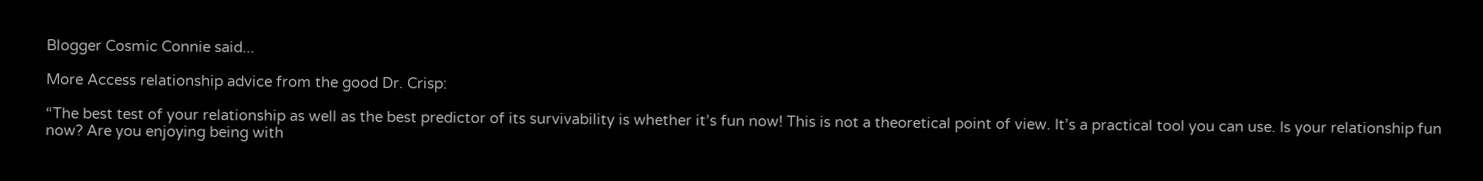Blogger Cosmic Connie said...

More Access relationship advice from the good Dr. Crisp:

“The best test of your relationship as well as the best predictor of its survivability is whether it’s fun now! This is not a theoretical point of view. It’s a practical tool you can use. Is your relationship fun now? Are you enjoying being with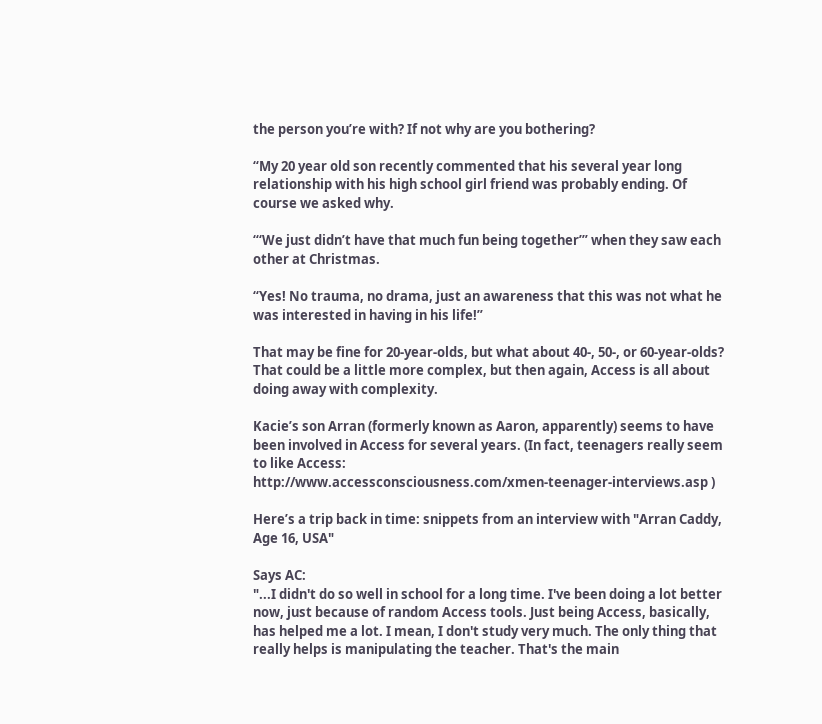the person you’re with? If not why are you bothering?

“My 20 year old son recently commented that his several year long relationship with his high school girl friend was probably ending. Of course we asked why.

“‘We just didn’t have that much fun being together’” when they saw each other at Christmas.

“Yes! No trauma, no drama, just an awareness that this was not what he was interested in having in his life!”

That may be fine for 20-year-olds, but what about 40-, 50-, or 60-year-olds? That could be a little more complex, but then again, Access is all about doing away with complexity.

Kacie’s son Arran (formerly known as Aaron, apparently) seems to have been involved in Access for several years. (In fact, teenagers really seem to like Access:
http://www.accessconsciousness.com/xmen-teenager-interviews.asp )

Here’s a trip back in time: snippets from an interview with "Arran Caddy, Age 16, USA"

Says AC:
"...I didn't do so well in school for a long time. I've been doing a lot better now, just because of random Access tools. Just being Access, basically, has helped me a lot. I mean, I don't study very much. The only thing that really helps is manipulating the teacher. That's the main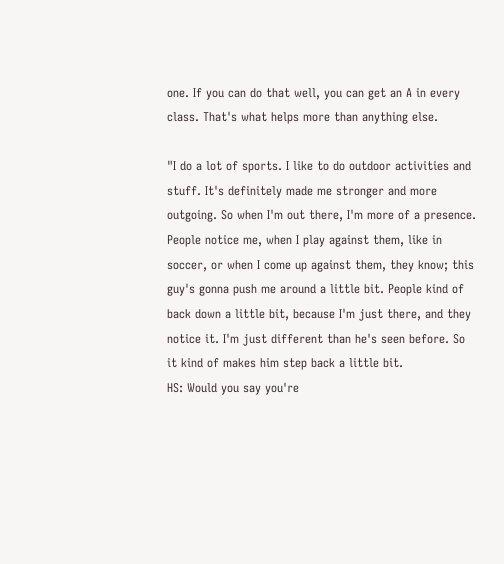one. If you can do that well, you can get an A in every class. That's what helps more than anything else.

"I do a lot of sports. I like to do outdoor activities and stuff. It's definitely made me stronger and more outgoing. So when I'm out there, I'm more of a presence. People notice me, when I play against them, like in soccer, or when I come up against them, they know; this guy's gonna push me around a little bit. People kind of back down a little bit, because I'm just there, and they notice it. I'm just different than he's seen before. So it kind of makes him step back a little bit.
HS: Would you say you're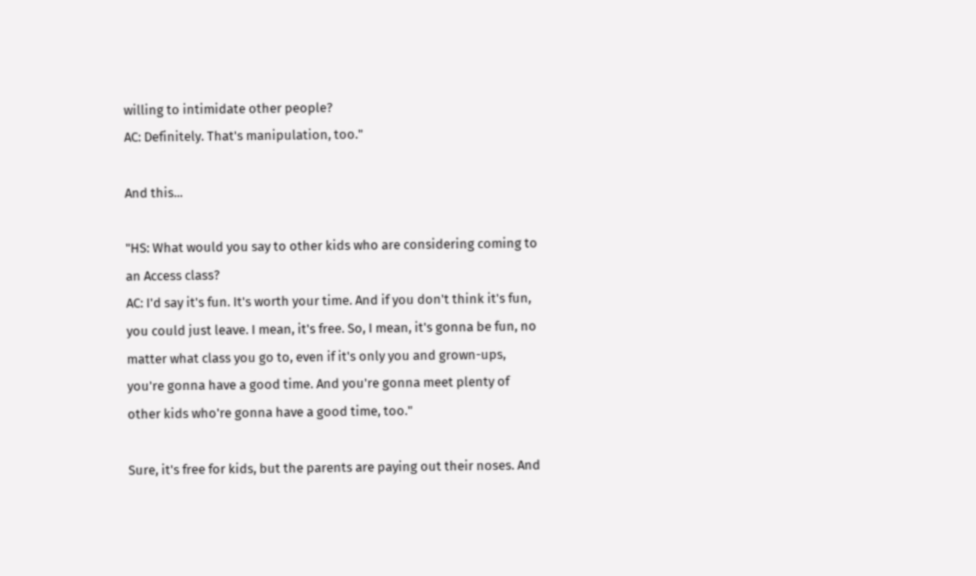willing to intimidate other people?
AC: Definitely. That's manipulation, too."

And this...

"HS: What would you say to other kids who are considering coming to an Access class?
AC: I'd say it's fun. It's worth your time. And if you don't think it's fun, you could just leave. I mean, it's free. So, I mean, it's gonna be fun, no matter what class you go to, even if it's only you and grown-ups, you're gonna have a good time. And you're gonna meet plenty of other kids who're gonna have a good time, too."

Sure, it's free for kids, but the parents are paying out their noses. And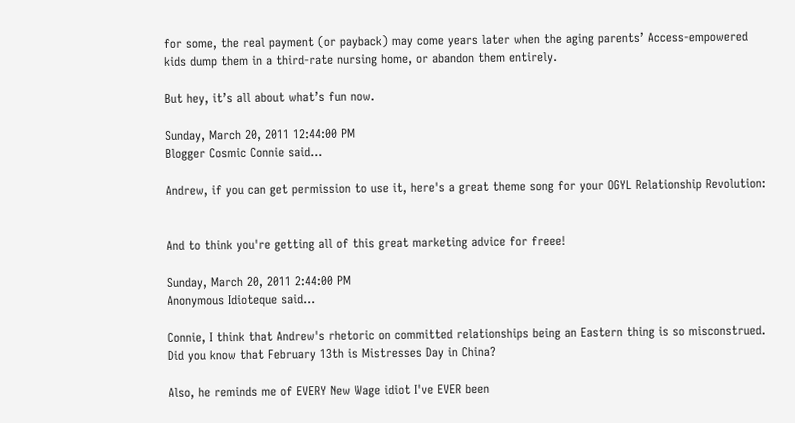for some, the real payment (or payback) may come years later when the aging parents’ Access-empowered kids dump them in a third-rate nursing home, or abandon them entirely.

But hey, it’s all about what’s fun now.

Sunday, March 20, 2011 12:44:00 PM
Blogger Cosmic Connie said...

Andrew, if you can get permission to use it, here's a great theme song for your OGYL Relationship Revolution:


And to think you're getting all of this great marketing advice for freee!

Sunday, March 20, 2011 2:44:00 PM
Anonymous Idioteque said...

Connie, I think that Andrew's rhetoric on committed relationships being an Eastern thing is so misconstrued. Did you know that February 13th is Mistresses Day in China?

Also, he reminds me of EVERY New Wage idiot I've EVER been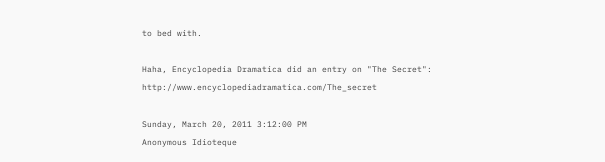to bed with.

Haha, Encyclopedia Dramatica did an entry on "The Secret": http://www.encyclopediadramatica.com/The_secret

Sunday, March 20, 2011 3:12:00 PM
Anonymous Idioteque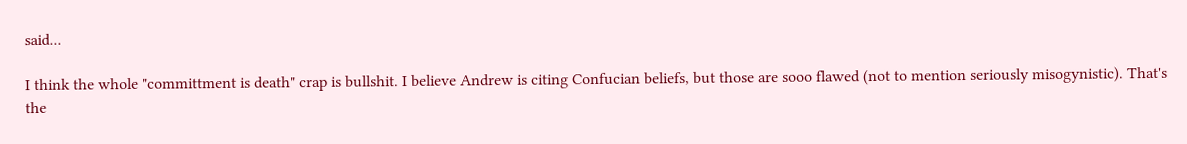said...

I think the whole "committment is death" crap is bullshit. I believe Andrew is citing Confucian beliefs, but those are sooo flawed (not to mention seriously misogynistic). That's the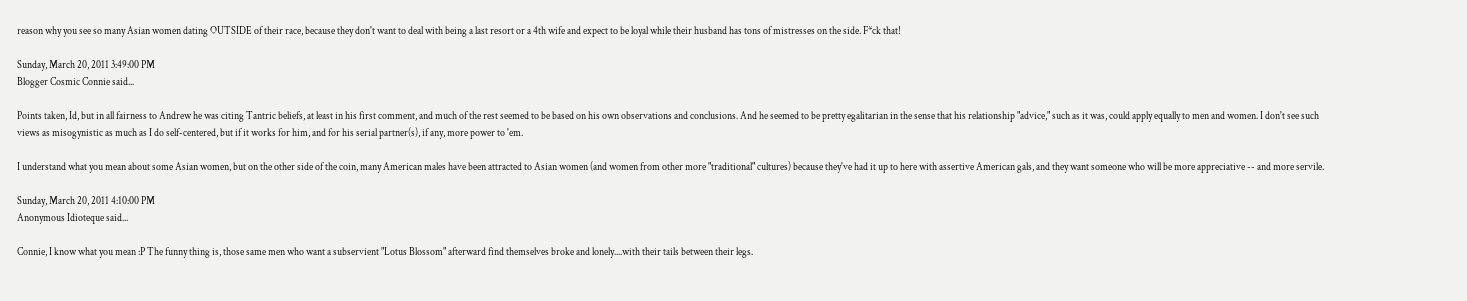reason why you see so many Asian women dating OUTSIDE of their race, because they don't want to deal with being a last resort or a 4th wife and expect to be loyal while their husband has tons of mistresses on the side. F*ck that!

Sunday, March 20, 2011 3:49:00 PM
Blogger Cosmic Connie said...

Points taken, Id, but in all fairness to Andrew he was citing Tantric beliefs, at least in his first comment, and much of the rest seemed to be based on his own observations and conclusions. And he seemed to be pretty egalitarian in the sense that his relationship "advice," such as it was, could apply equally to men and women. I don't see such views as misogynistic as much as I do self-centered, but if it works for him, and for his serial partner(s), if any, more power to 'em.

I understand what you mean about some Asian women, but on the other side of the coin, many American males have been attracted to Asian women (and women from other more "traditional" cultures) because they've had it up to here with assertive American gals, and they want someone who will be more appreciative -- and more servile.

Sunday, March 20, 2011 4:10:00 PM
Anonymous Idioteque said...

Connie, I know what you mean :P The funny thing is, those same men who want a subservient "Lotus Blossom" afterward find themselves broke and lonely....with their tails between their legs.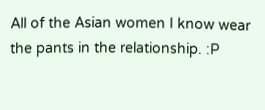All of the Asian women I know wear the pants in the relationship. :P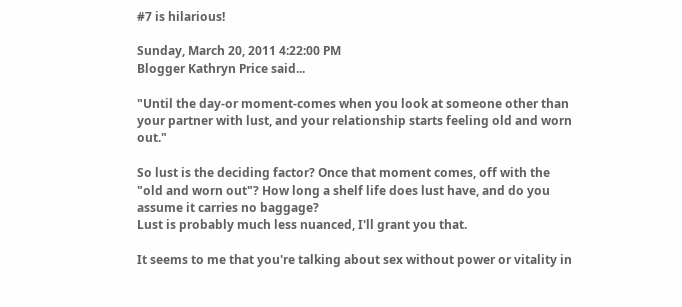#7 is hilarious!

Sunday, March 20, 2011 4:22:00 PM
Blogger Kathryn Price said...

"Until the day-or moment-comes when you look at someone other than your partner with lust, and your relationship starts feeling old and worn out."

So lust is the deciding factor? Once that moment comes, off with the "old and worn out"? How long a shelf life does lust have, and do you assume it carries no baggage?
Lust is probably much less nuanced, I'll grant you that.

It seems to me that you're talking about sex without power or vitality in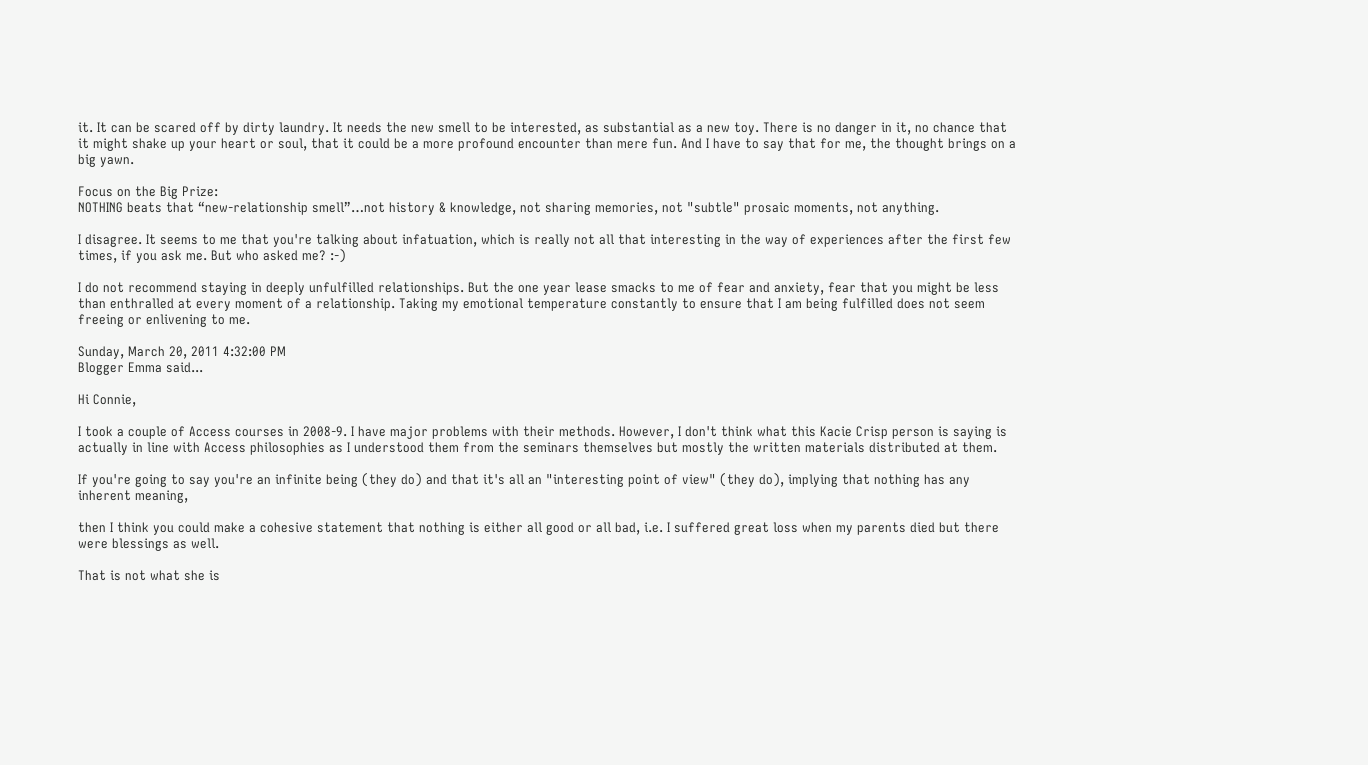it. It can be scared off by dirty laundry. It needs the new smell to be interested, as substantial as a new toy. There is no danger in it, no chance that it might shake up your heart or soul, that it could be a more profound encounter than mere fun. And I have to say that for me, the thought brings on a big yawn.

Focus on the Big Prize:
NOTHING beats that “new-relationship smell”…not history & knowledge, not sharing memories, not "subtle" prosaic moments, not anything.

I disagree. It seems to me that you're talking about infatuation, which is really not all that interesting in the way of experiences after the first few times, if you ask me. But who asked me? :-)

I do not recommend staying in deeply unfulfilled relationships. But the one year lease smacks to me of fear and anxiety, fear that you might be less than enthralled at every moment of a relationship. Taking my emotional temperature constantly to ensure that I am being fulfilled does not seem freeing or enlivening to me.

Sunday, March 20, 2011 4:32:00 PM
Blogger Emma said...

Hi Connie,

I took a couple of Access courses in 2008-9. I have major problems with their methods. However, I don't think what this Kacie Crisp person is saying is actually in line with Access philosophies as I understood them from the seminars themselves but mostly the written materials distributed at them.

If you're going to say you're an infinite being (they do) and that it's all an "interesting point of view" (they do), implying that nothing has any inherent meaning,

then I think you could make a cohesive statement that nothing is either all good or all bad, i.e. I suffered great loss when my parents died but there were blessings as well.

That is not what she is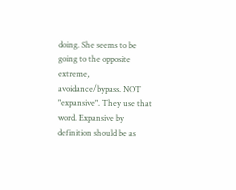doing. She seems to be going to the opposite extreme, avoidance/bypass. NOT "expansive". They use that word. Expansive by definition should be as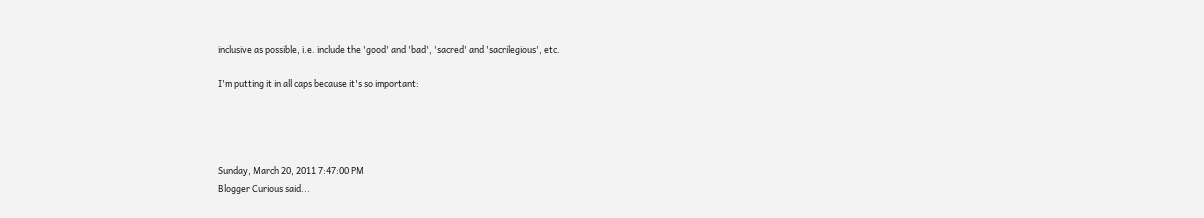inclusive as possible, i.e. include the 'good' and 'bad', 'sacred' and 'sacrilegious', etc.

I'm putting it in all caps because it's so important:




Sunday, March 20, 2011 7:47:00 PM
Blogger Curious said...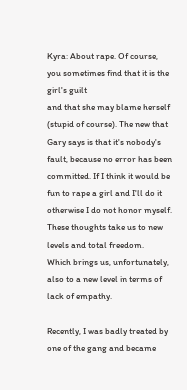Kyra: About rape. Of course, you sometimes find that it is the girl's guilt
and that she may blame herself (stupid of course). The new that Gary says is that it's nobody's fault, because no error has been committed. If I think it would be fun to rape a girl and I'll do it otherwise I do not honor myself. These thoughts take us to new levels and total freedom.
Which brings us, unfortunately, also to a new level in terms of lack of empathy.

Recently, I was badly treated by one of the gang and became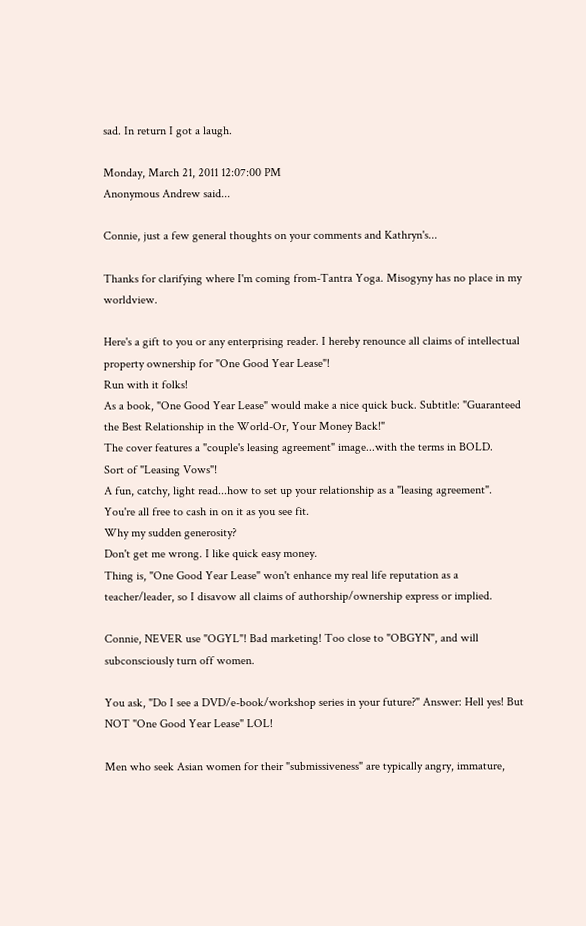sad. In return I got a laugh.

Monday, March 21, 2011 12:07:00 PM
Anonymous Andrew said...

Connie, just a few general thoughts on your comments and Kathryn's...

Thanks for clarifying where I'm coming from-Tantra Yoga. Misogyny has no place in my worldview.

Here's a gift to you or any enterprising reader. I hereby renounce all claims of intellectual property ownership for "One Good Year Lease"!
Run with it folks!
As a book, "One Good Year Lease" would make a nice quick buck. Subtitle: "Guaranteed the Best Relationship in the World-Or, Your Money Back!"
The cover features a "couple's leasing agreement" image...with the terms in BOLD.
Sort of "Leasing Vows"!
A fun, catchy, light read...how to set up your relationship as a "leasing agreement".
You're all free to cash in on it as you see fit.
Why my sudden generosity?
Don't get me wrong. I like quick easy money.
Thing is, "One Good Year Lease" won't enhance my real life reputation as a teacher/leader, so I disavow all claims of authorship/ownership express or implied.

Connie, NEVER use "OGYL"! Bad marketing! Too close to "OBGYN", and will subconsciously turn off women.

You ask, "Do I see a DVD/e-book/workshop series in your future?" Answer: Hell yes! But NOT "One Good Year Lease" LOL!

Men who seek Asian women for their "submissiveness" are typically angry, immature,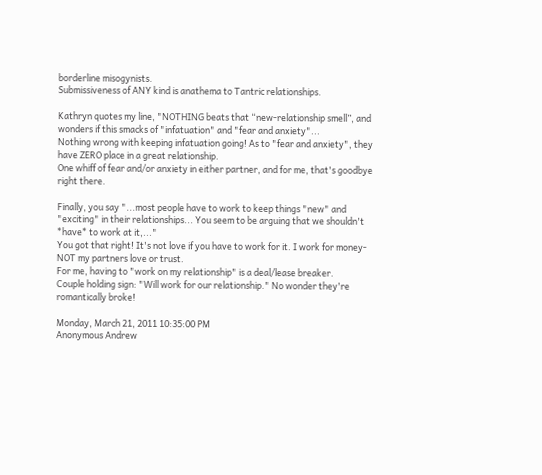borderline misogynists.
Submissiveness of ANY kind is anathema to Tantric relationships.

Kathryn quotes my line, "NOTHING beats that “new-relationship smell”, and wonders if this smacks of "infatuation" and "fear and anxiety"...
Nothing wrong with keeping infatuation going! As to "fear and anxiety", they have ZERO place in a great relationship.
One whiff of fear and/or anxiety in either partner, and for me, that's goodbye right there.

Finally, you say "...most people have to work to keep things "new" and "exciting" in their relationships... You seem to be arguing that we shouldn't *have* to work at it,..."
You got that right! It's not love if you have to work for it. I work for money-NOT my partners love or trust.
For me, having to "work on my relationship" is a deal/lease breaker.
Couple holding sign: "Will work for our relationship." No wonder they're romantically broke!

Monday, March 21, 2011 10:35:00 PM
Anonymous Andrew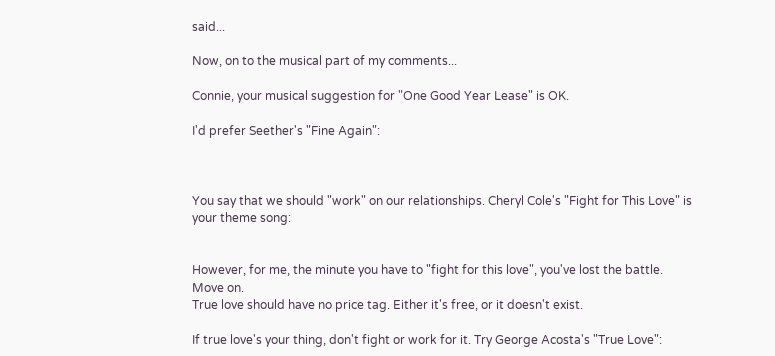said...

Now, on to the musical part of my comments...

Connie, your musical suggestion for "One Good Year Lease" is OK.

I'd prefer Seether's "Fine Again":



You say that we should "work" on our relationships. Cheryl Cole's "Fight for This Love" is your theme song:


However, for me, the minute you have to "fight for this love", you've lost the battle. Move on.
True love should have no price tag. Either it's free, or it doesn't exist.

If true love's your thing, don't fight or work for it. Try George Acosta's "True Love":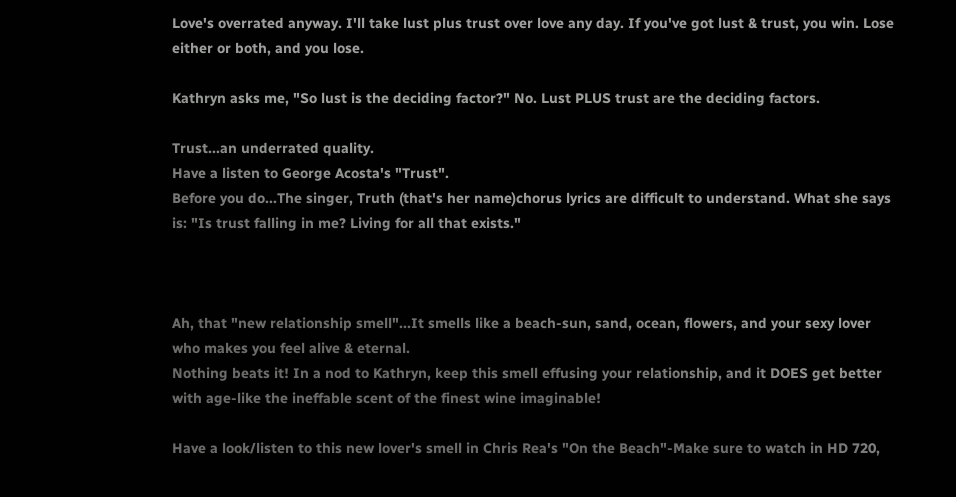Love's overrated anyway. I'll take lust plus trust over love any day. If you've got lust & trust, you win. Lose either or both, and you lose.

Kathryn asks me, "So lust is the deciding factor?" No. Lust PLUS trust are the deciding factors.

Trust...an underrated quality.
Have a listen to George Acosta's "Trust".
Before you do...The singer, Truth (that's her name)chorus lyrics are difficult to understand. What she says is: "Is trust falling in me? Living for all that exists."



Ah, that "new relationship smell"...It smells like a beach-sun, sand, ocean, flowers, and your sexy lover who makes you feel alive & eternal.
Nothing beats it! In a nod to Kathryn, keep this smell effusing your relationship, and it DOES get better with age-like the ineffable scent of the finest wine imaginable!

Have a look/listen to this new lover's smell in Chris Rea's "On the Beach"-Make sure to watch in HD 720,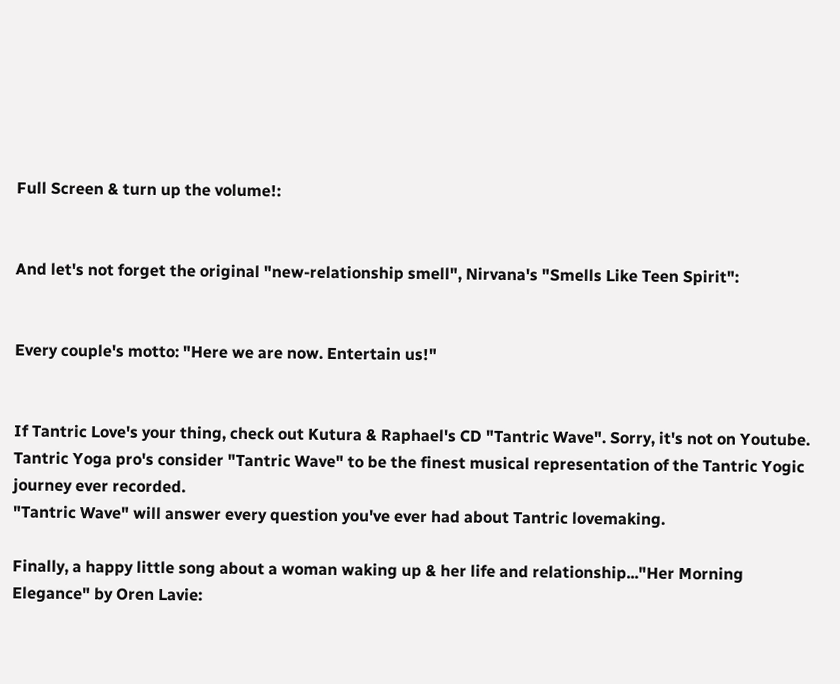Full Screen & turn up the volume!:


And let's not forget the original "new-relationship smell", Nirvana's "Smells Like Teen Spirit":


Every couple's motto: "Here we are now. Entertain us!"


If Tantric Love's your thing, check out Kutura & Raphael's CD "Tantric Wave". Sorry, it's not on Youtube.
Tantric Yoga pro's consider "Tantric Wave" to be the finest musical representation of the Tantric Yogic journey ever recorded.
"Tantric Wave" will answer every question you've ever had about Tantric lovemaking.

Finally, a happy little song about a woman waking up & her life and relationship..."Her Morning Elegance" by Oren Lavie: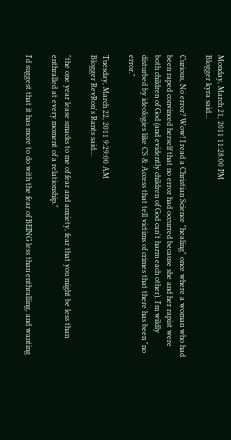Monday, March 21, 2011 11:28:00 PM
Blogger kyra said...

Curious, No error? Wow! I read a Christian Science "healing" once where a woman who had been raped convinced herself that no error had occurred because she and her rapist were both children of God (and evidently children of God can't harm each other). I'm wildly disturbed by ideologies like CS & Access that tell victims of crimes that there has been "no error."

Tuesday, March 22, 2011 9:29:00 AM
Blogger RevRon's Rants said...

"the one year lease smacks to me of fear and anxiety, fear that you might be less than enthralled at every moment of a relationship."

I'd suggest that it has more to do with the fear of BEING less than enthralling, and wanting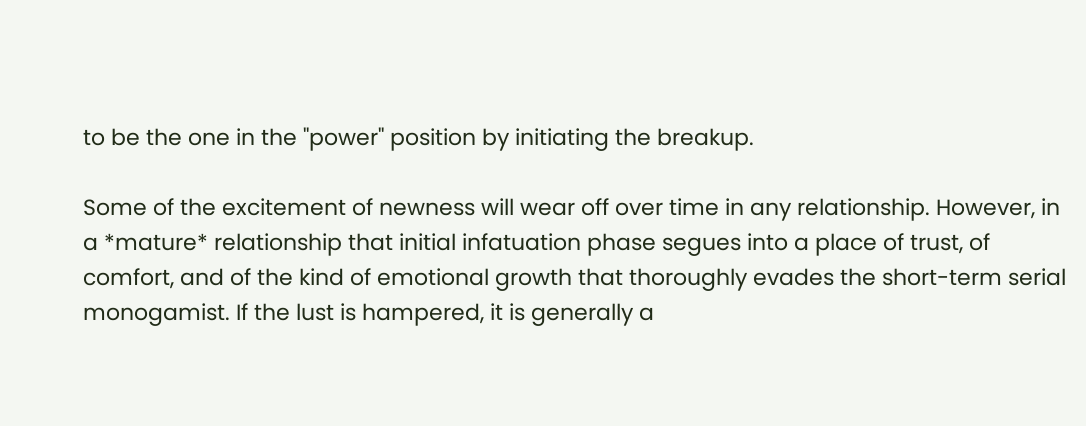to be the one in the "power" position by initiating the breakup.

Some of the excitement of newness will wear off over time in any relationship. However, in a *mature* relationship that initial infatuation phase segues into a place of trust, of comfort, and of the kind of emotional growth that thoroughly evades the short-term serial monogamist. If the lust is hampered, it is generally a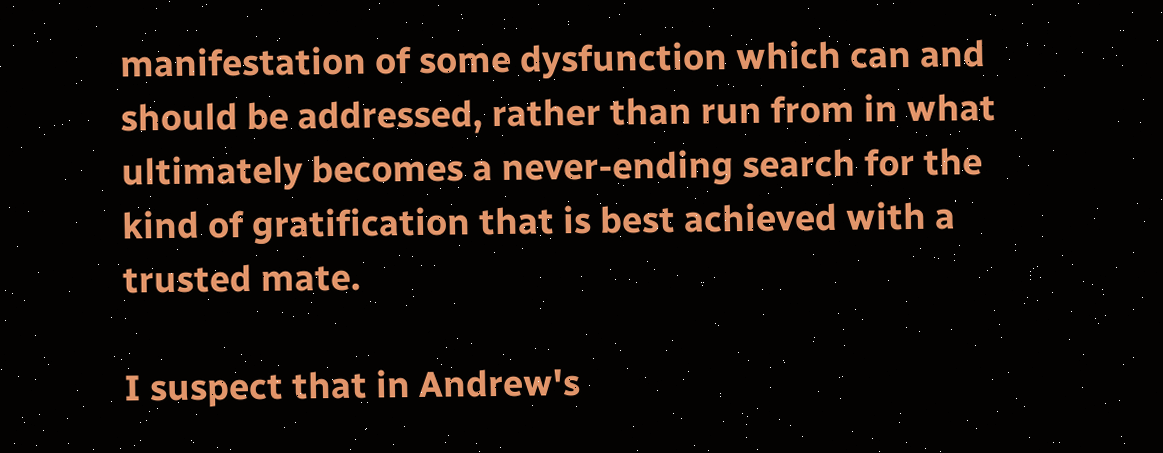manifestation of some dysfunction which can and should be addressed, rather than run from in what ultimately becomes a never-ending search for the kind of gratification that is best achieved with a trusted mate.

I suspect that in Andrew's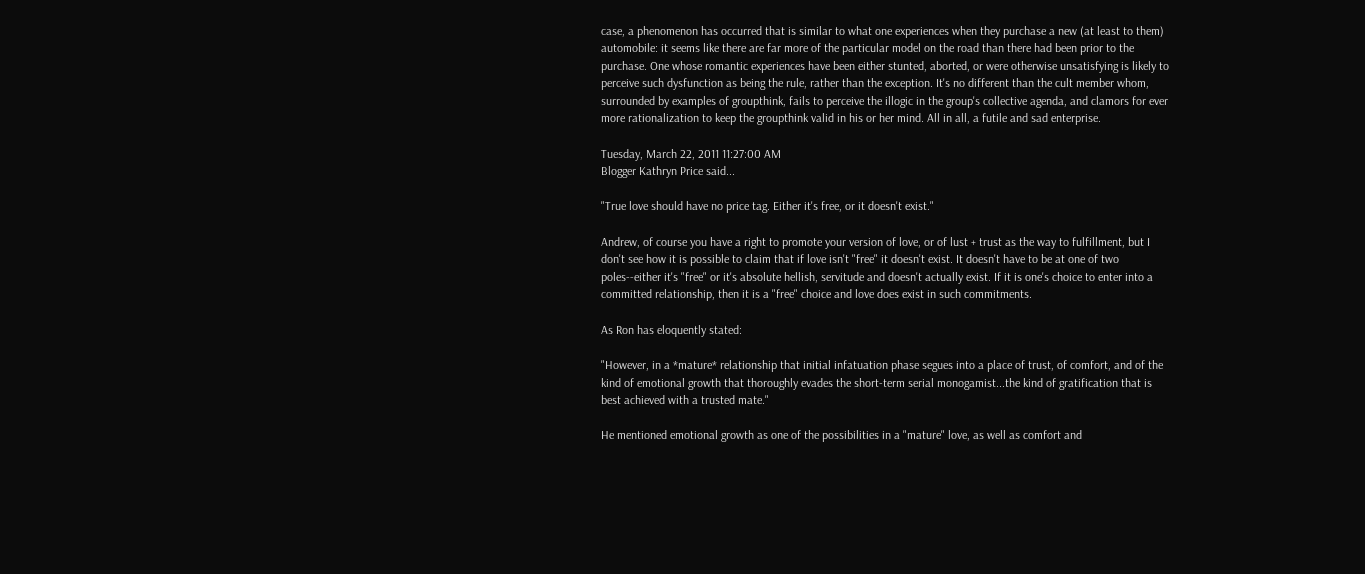case, a phenomenon has occurred that is similar to what one experiences when they purchase a new (at least to them) automobile: it seems like there are far more of the particular model on the road than there had been prior to the purchase. One whose romantic experiences have been either stunted, aborted, or were otherwise unsatisfying is likely to perceive such dysfunction as being the rule, rather than the exception. It's no different than the cult member whom, surrounded by examples of groupthink, fails to perceive the illogic in the group's collective agenda, and clamors for ever more rationalization to keep the groupthink valid in his or her mind. All in all, a futile and sad enterprise.

Tuesday, March 22, 2011 11:27:00 AM
Blogger Kathryn Price said...

"True love should have no price tag. Either it's free, or it doesn't exist."

Andrew, of course you have a right to promote your version of love, or of lust + trust as the way to fulfillment, but I don't see how it is possible to claim that if love isn't "free" it doesn't exist. It doesn't have to be at one of two poles--either it's "free" or it's absolute hellish, servitude and doesn't actually exist. If it is one's choice to enter into a committed relationship, then it is a "free" choice and love does exist in such commitments.

As Ron has eloquently stated:

"However, in a *mature* relationship that initial infatuation phase segues into a place of trust, of comfort, and of the kind of emotional growth that thoroughly evades the short-term serial monogamist...the kind of gratification that is best achieved with a trusted mate."

He mentioned emotional growth as one of the possibilities in a "mature" love, as well as comfort and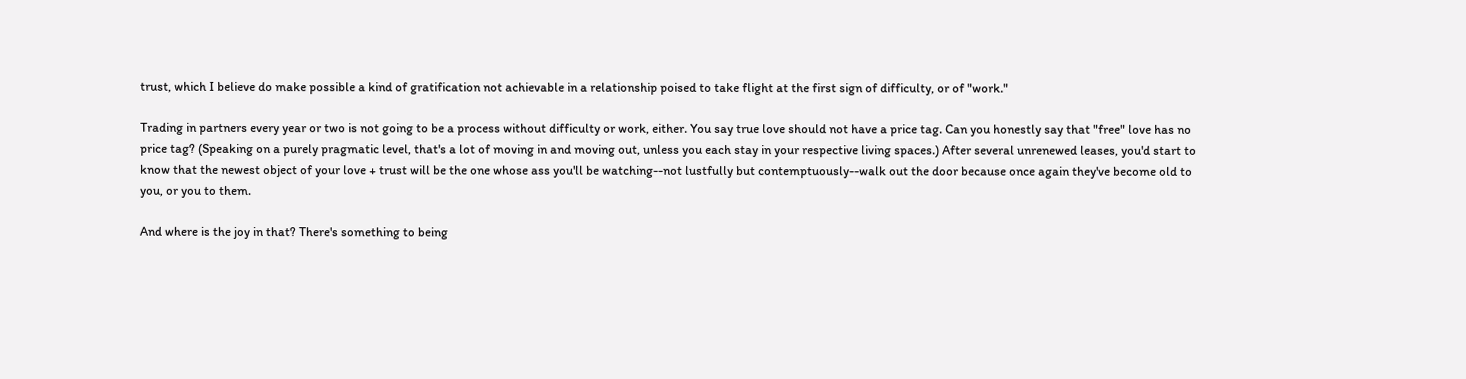trust, which I believe do make possible a kind of gratification not achievable in a relationship poised to take flight at the first sign of difficulty, or of "work."

Trading in partners every year or two is not going to be a process without difficulty or work, either. You say true love should not have a price tag. Can you honestly say that "free" love has no price tag? (Speaking on a purely pragmatic level, that's a lot of moving in and moving out, unless you each stay in your respective living spaces.) After several unrenewed leases, you'd start to know that the newest object of your love + trust will be the one whose ass you'll be watching--not lustfully but contemptuously--walk out the door because once again they've become old to you, or you to them.

And where is the joy in that? There's something to being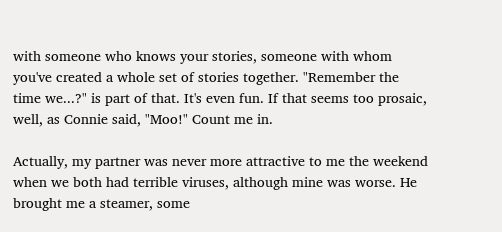with someone who knows your stories, someone with whom you've created a whole set of stories together. "Remember the time we...?" is part of that. It's even fun. If that seems too prosaic, well, as Connie said, "Moo!" Count me in.

Actually, my partner was never more attractive to me the weekend when we both had terrible viruses, although mine was worse. He brought me a steamer, some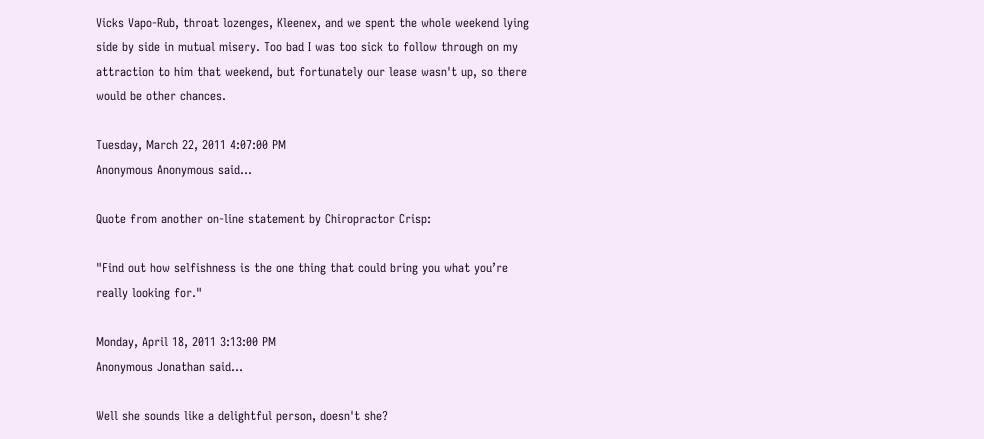Vicks Vapo-Rub, throat lozenges, Kleenex, and we spent the whole weekend lying side by side in mutual misery. Too bad I was too sick to follow through on my attraction to him that weekend, but fortunately our lease wasn't up, so there would be other chances.

Tuesday, March 22, 2011 4:07:00 PM
Anonymous Anonymous said...

Quote from another on-line statement by Chiropractor Crisp:

"Find out how selfishness is the one thing that could bring you what you’re really looking for."

Monday, April 18, 2011 3:13:00 PM
Anonymous Jonathan said...

Well she sounds like a delightful person, doesn't she?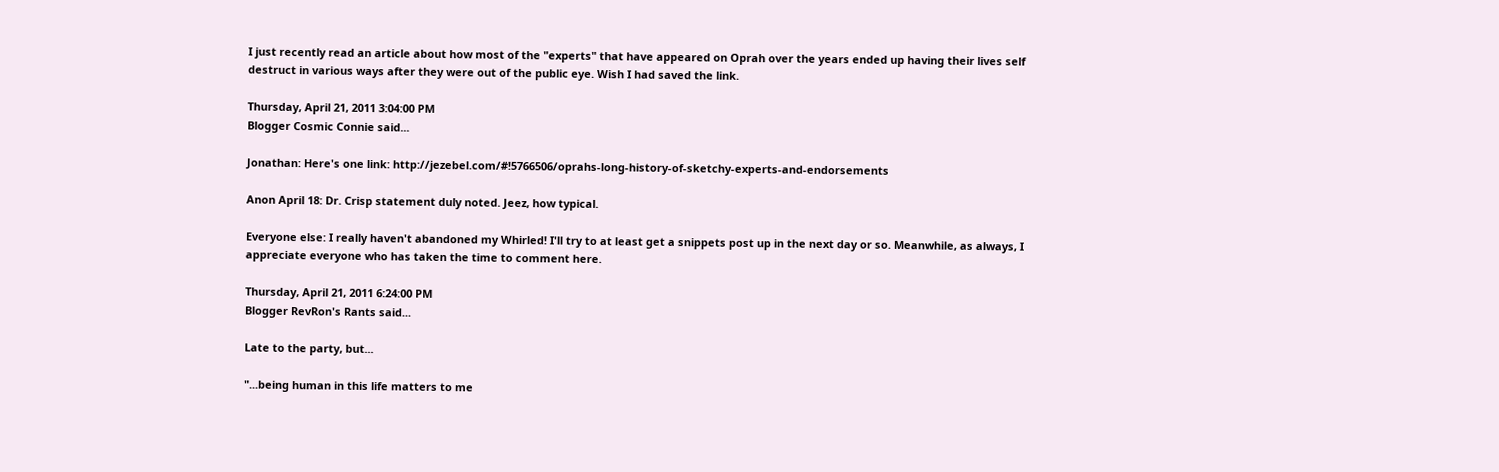I just recently read an article about how most of the "experts" that have appeared on Oprah over the years ended up having their lives self destruct in various ways after they were out of the public eye. Wish I had saved the link.

Thursday, April 21, 2011 3:04:00 PM
Blogger Cosmic Connie said...

Jonathan: Here's one link: http://jezebel.com/#!5766506/oprahs-long-history-of-sketchy-experts-and-endorsements

Anon April 18: Dr. Crisp statement duly noted. Jeez, how typical.

Everyone else: I really haven't abandoned my Whirled! I'll try to at least get a snippets post up in the next day or so. Meanwhile, as always, I appreciate everyone who has taken the time to comment here.

Thursday, April 21, 2011 6:24:00 PM
Blogger RevRon's Rants said...

Late to the party, but...

"...being human in this life matters to me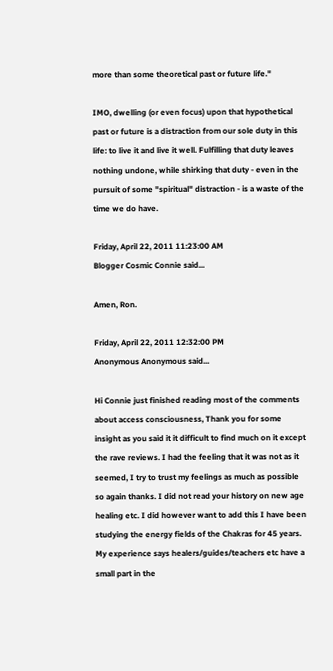more than some theoretical past or future life."

IMO, dwelling (or even focus) upon that hypothetical past or future is a distraction from our sole duty in this life: to live it and live it well. Fulfilling that duty leaves nothing undone, while shirking that duty - even in the pursuit of some "spiritual" distraction - is a waste of the time we do have.

Friday, April 22, 2011 11:23:00 AM
Blogger Cosmic Connie said...

Amen, Ron.

Friday, April 22, 2011 12:32:00 PM
Anonymous Anonymous said...

Hi Connie just finished reading most of the comments about access consciousness, Thank you for some insight as you said it it difficult to find much on it except the rave reviews. I had the feeling that it was not as it seemed, I try to trust my feelings as much as possible so again thanks. I did not read your history on new age healing etc. I did however want to add this I have been studying the energy fields of the Chakras for 45 years. My experience says healers/guides/teachers etc have a small part in the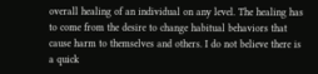overall healing of an individual on any level. The healing has to come from the desire to change habitual behaviors that cause harm to themselves and others. I do not believe there is a quick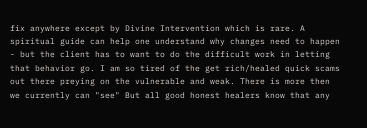fix anywhere except by Divine Intervention which is rare. A spiritual guide can help one understand why changes need to happen - but the client has to want to do the difficult work in letting that behavior go. I am so tired of the get rich/healed quick scams out there preying on the vulnerable and weak. There is more then we currently can "see" But all good honest healers know that any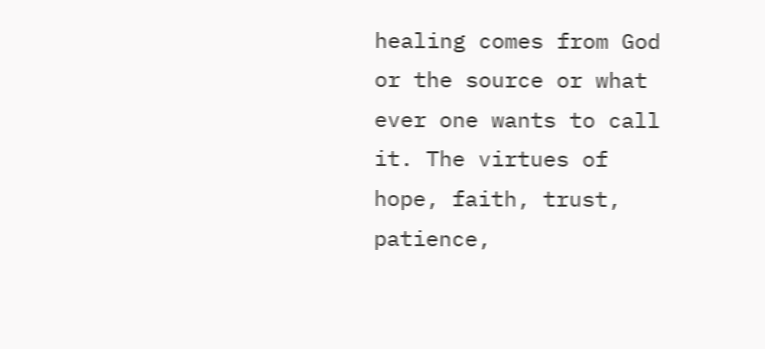healing comes from God or the source or what ever one wants to call it. The virtues of hope, faith, trust, patience,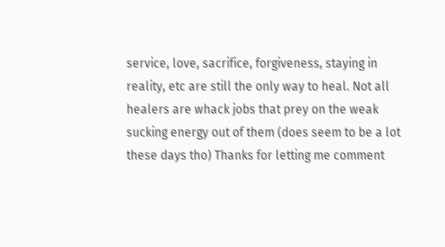service, love, sacrifice, forgiveness, staying in reality, etc are still the only way to heal. Not all healers are whack jobs that prey on the weak sucking energy out of them (does seem to be a lot these days tho) Thanks for letting me comment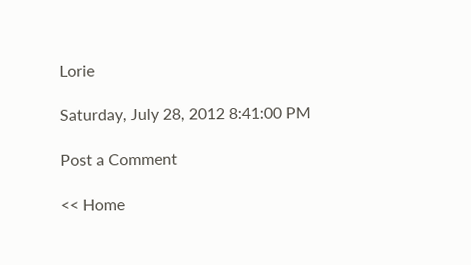Lorie

Saturday, July 28, 2012 8:41:00 PM

Post a Comment

<< Home